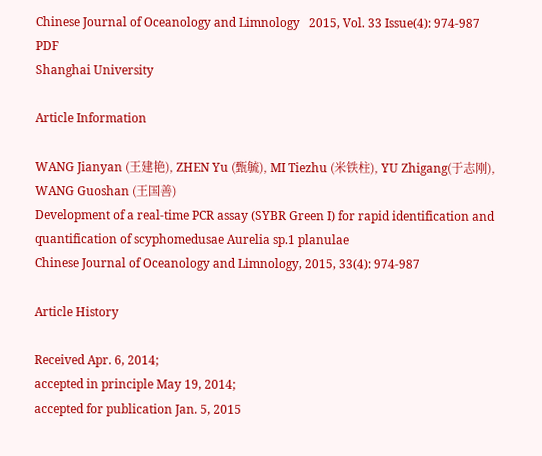Chinese Journal of Oceanology and Limnology   2015, Vol. 33 Issue(4): 974-987     PDF
Shanghai University

Article Information

WANG Jianyan (王建艳), ZHEN Yu (甄毓), MI Tiezhu (米铁柱), YU Zhigang(于志刚), WANG Guoshan (王国善)
Development of a real-time PCR assay (SYBR Green I) for rapid identification and quantification of scyphomedusae Aurelia sp.1 planulae
Chinese Journal of Oceanology and Limnology, 2015, 33(4): 974-987

Article History

Received Apr. 6, 2014;
accepted in principle May 19, 2014;
accepted for publication Jan. 5, 2015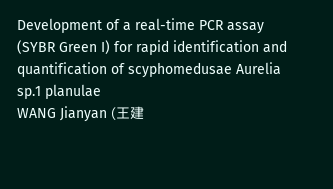Development of a real-time PCR assay (SYBR Green I) for rapid identification and quantification of scyphomedusae Aurelia sp.1 planulae
WANG Jianyan (王建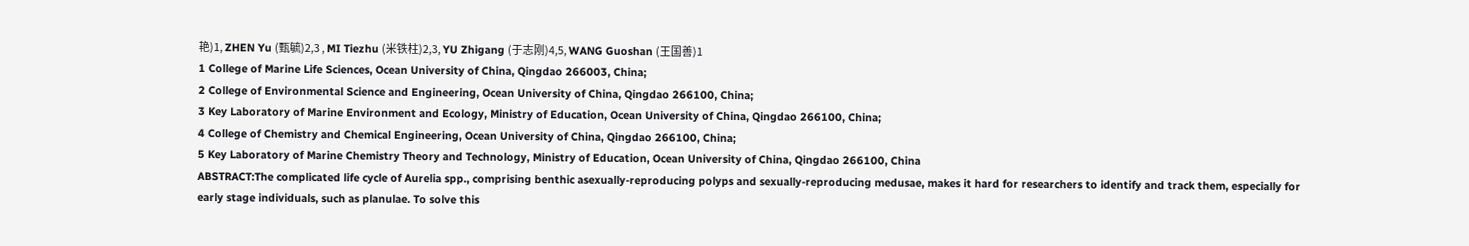艳)1, ZHEN Yu (甄毓)2,3 , MI Tiezhu (米铁柱)2,3, YU Zhigang (于志刚)4,5, WANG Guoshan (王国善)1
1 College of Marine Life Sciences, Ocean University of China, Qingdao 266003, China;
2 College of Environmental Science and Engineering, Ocean University of China, Qingdao 266100, China;
3 Key Laboratory of Marine Environment and Ecology, Ministry of Education, Ocean University of China, Qingdao 266100, China;
4 College of Chemistry and Chemical Engineering, Ocean University of China, Qingdao 266100, China;
5 Key Laboratory of Marine Chemistry Theory and Technology, Ministry of Education, Ocean University of China, Qingdao 266100, China
ABSTRACT:The complicated life cycle of Aurelia spp., comprising benthic asexually-reproducing polyps and sexually-reproducing medusae, makes it hard for researchers to identify and track them, especially for early stage individuals, such as planulae. To solve this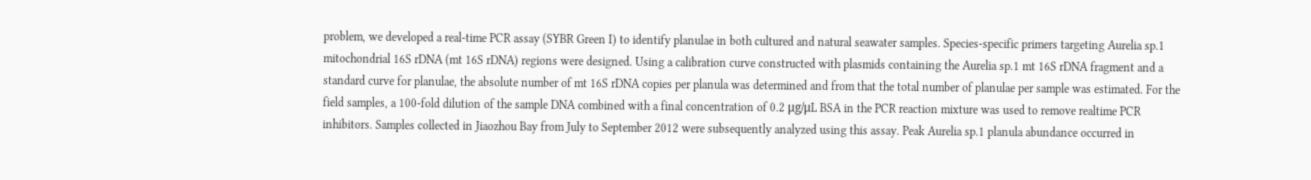problem, we developed a real-time PCR assay (SYBR Green I) to identify planulae in both cultured and natural seawater samples. Species-specific primers targeting Aurelia sp.1 mitochondrial 16S rDNA (mt 16S rDNA) regions were designed. Using a calibration curve constructed with plasmids containing the Aurelia sp.1 mt 16S rDNA fragment and a standard curve for planulae, the absolute number of mt 16S rDNA copies per planula was determined and from that the total number of planulae per sample was estimated. For the field samples, a 100-fold dilution of the sample DNA combined with a final concentration of 0.2 μg/μL BSA in the PCR reaction mixture was used to remove realtime PCR inhibitors. Samples collected in Jiaozhou Bay from July to September 2012 were subsequently analyzed using this assay. Peak Aurelia sp.1 planula abundance occurred in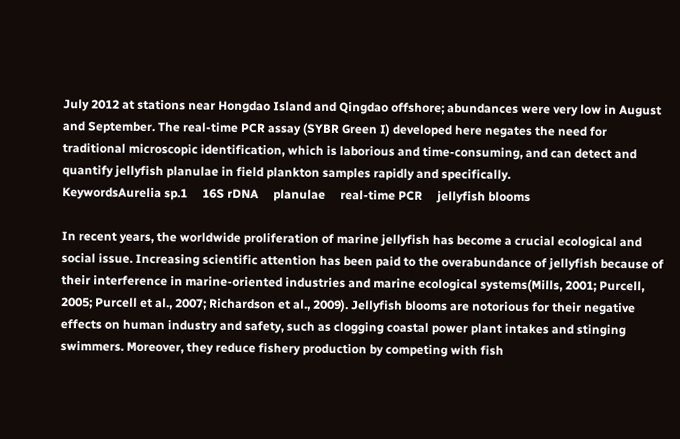July 2012 at stations near Hongdao Island and Qingdao offshore; abundances were very low in August and September. The real-time PCR assay (SYBR Green I) developed here negates the need for traditional microscopic identification, which is laborious and time-consuming, and can detect and quantify jellyfish planulae in field plankton samples rapidly and specifically.
KeywordsAurelia sp.1     16S rDNA     planulae     real-time PCR     jellyfish blooms

In recent years, the worldwide proliferation of marine jellyfish has become a crucial ecological and social issue. Increasing scientific attention has been paid to the overabundance of jellyfish because of their interference in marine-oriented industries and marine ecological systems(Mills, 2001; Purcell, 2005; Purcell et al., 2007; Richardson et al., 2009). Jellyfish blooms are notorious for their negative effects on human industry and safety, such as clogging coastal power plant intakes and stinging swimmers. Moreover, they reduce fishery production by competing with fish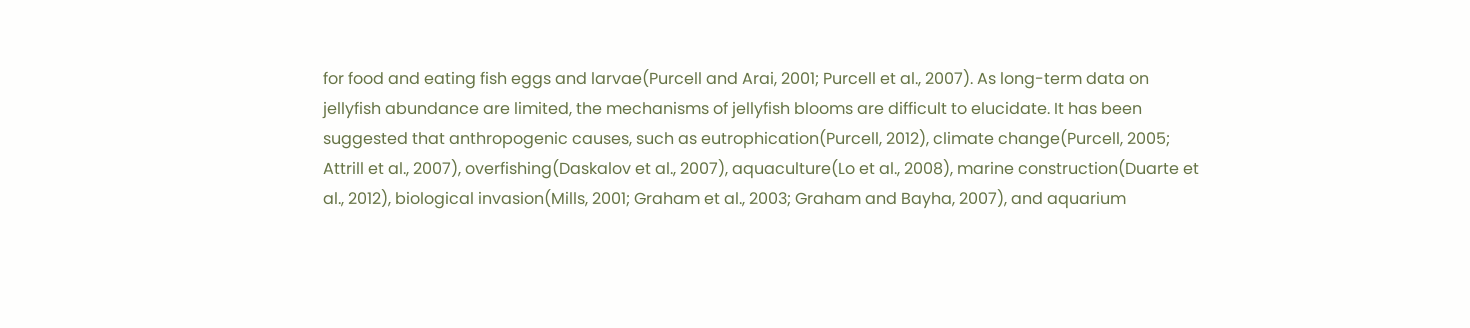for food and eating fish eggs and larvae(Purcell and Arai, 2001; Purcell et al., 2007). As long-term data on jellyfish abundance are limited, the mechanisms of jellyfish blooms are difficult to elucidate. It has been suggested that anthropogenic causes, such as eutrophication(Purcell, 2012), climate change(Purcell, 2005; Attrill et al., 2007), overfishing(Daskalov et al., 2007), aquaculture(Lo et al., 2008), marine construction(Duarte et al., 2012), biological invasion(Mills, 2001; Graham et al., 2003; Graham and Bayha, 2007), and aquarium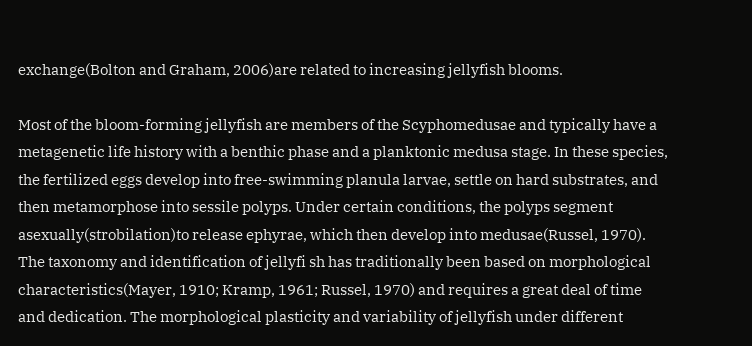exchange(Bolton and Graham, 2006)are related to increasing jellyfish blooms.

Most of the bloom-forming jellyfish are members of the Scyphomedusae and typically have a metagenetic life history with a benthic phase and a planktonic medusa stage. In these species, the fertilized eggs develop into free-swimming planula larvae, settle on hard substrates, and then metamorphose into sessile polyps. Under certain conditions, the polyps segment asexually(strobilation)to release ephyrae, which then develop into medusae(Russel, 1970). The taxonomy and identification of jellyfi sh has traditionally been based on morphological characteristics(Mayer, 1910; Kramp, 1961; Russel, 1970) and requires a great deal of time and dedication. The morphological plasticity and variability of jellyfish under different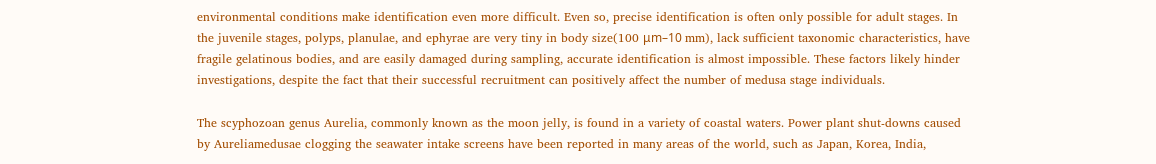environmental conditions make identification even more difficult. Even so, precise identification is often only possible for adult stages. In the juvenile stages, polyps, planulae, and ephyrae are very tiny in body size(100 μm–10 mm), lack sufficient taxonomic characteristics, have fragile gelatinous bodies, and are easily damaged during sampling, accurate identification is almost impossible. These factors likely hinder investigations, despite the fact that their successful recruitment can positively affect the number of medusa stage individuals.

The scyphozoan genus Aurelia, commonly known as the moon jelly, is found in a variety of coastal waters. Power plant shut-downs caused by Aureliamedusae clogging the seawater intake screens have been reported in many areas of the world, such as Japan, Korea, India,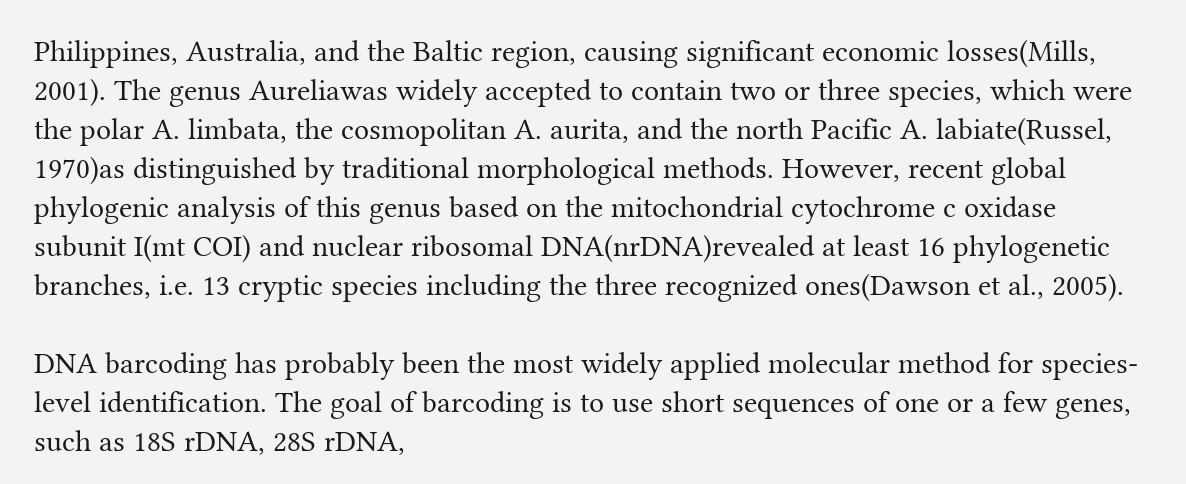Philippines, Australia, and the Baltic region, causing significant economic losses(Mills, 2001). The genus Aureliawas widely accepted to contain two or three species, which were the polar A. limbata, the cosmopolitan A. aurita, and the north Pacific A. labiate(Russel, 1970)as distinguished by traditional morphological methods. However, recent global phylogenic analysis of this genus based on the mitochondrial cytochrome c oxidase subunit I(mt COI) and nuclear ribosomal DNA(nrDNA)revealed at least 16 phylogenetic branches, i.e. 13 cryptic species including the three recognized ones(Dawson et al., 2005).

DNA barcoding has probably been the most widely applied molecular method for species-level identification. The goal of barcoding is to use short sequences of one or a few genes, such as 18S rDNA, 28S rDNA,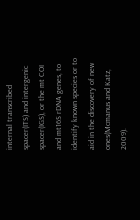internal transcribed spacer(ITS) and intergenic spacer(IGS), or the mt COI and mt16S rDNA genes, to identify known species or to aid in the discovery of new ones(Mcmanus and Katz, 2009).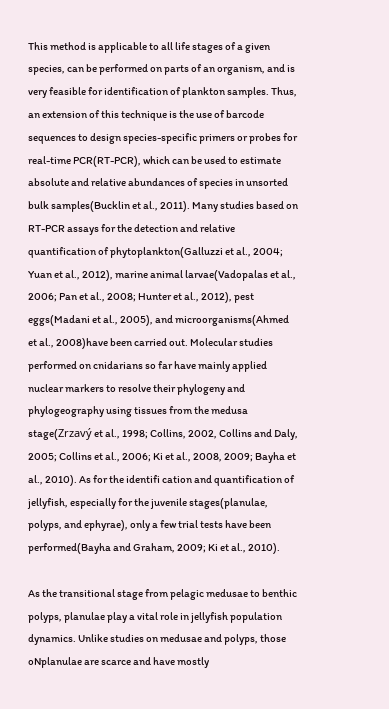This method is applicable to all life stages of a given species, can be performed on parts of an organism, and is very feasible for identification of plankton samples. Thus, an extension of this technique is the use of barcode sequences to design species-specific primers or probes for real-time PCR(RT-PCR), which can be used to estimate absolute and relative abundances of species in unsorted bulk samples(Bucklin et al., 2011). Many studies based on RT-PCR assays for the detection and relative quantification of phytoplankton(Galluzzi et al., 2004; Yuan et al., 2012), marine animal larvae(Vadopalas et al., 2006; Pan et al., 2008; Hunter et al., 2012), pest eggs(Madani et al., 2005), and microorganisms(Ahmed et al., 2008)have been carried out. Molecular studies performed on cnidarians so far have mainly applied nuclear markers to resolve their phylogeny and phylogeography using tissues from the medusa stage(Zrzavý et al., 1998; Collins, 2002, Collins and Daly, 2005; Collins et al., 2006; Ki et al., 2008, 2009; Bayha et al., 2010). As for the identifi cation and quantification of jellyfish, especially for the juvenile stages(planulae, polyps, and ephyrae), only a few trial tests have been performed(Bayha and Graham, 2009; Ki et al., 2010).

As the transitional stage from pelagic medusae to benthic polyps, planulae play a vital role in jellyfish population dynamics. Unlike studies on medusae and polyps, those oNplanulae are scarce and have mostly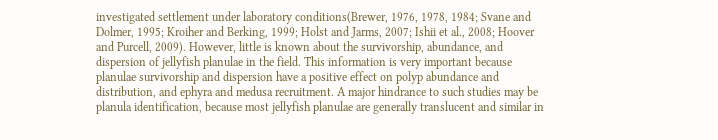investigated settlement under laboratory conditions(Brewer, 1976, 1978, 1984; Svane and Dolmer, 1995; Kroiher and Berking, 1999; Holst and Jarms, 2007; Ishii et al., 2008; Hoover and Purcell, 2009). However, little is known about the survivorship, abundance, and dispersion of jellyfish planulae in the field. This information is very important because planulae survivorship and dispersion have a positive effect on polyp abundance and distribution, and ephyra and medusa recruitment. A major hindrance to such studies may be planula identification, because most jellyfish planulae are generally translucent and similar in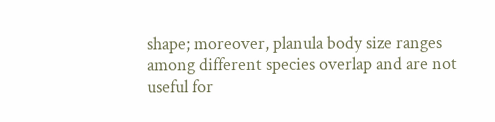shape; moreover, planula body size ranges among different species overlap and are not useful for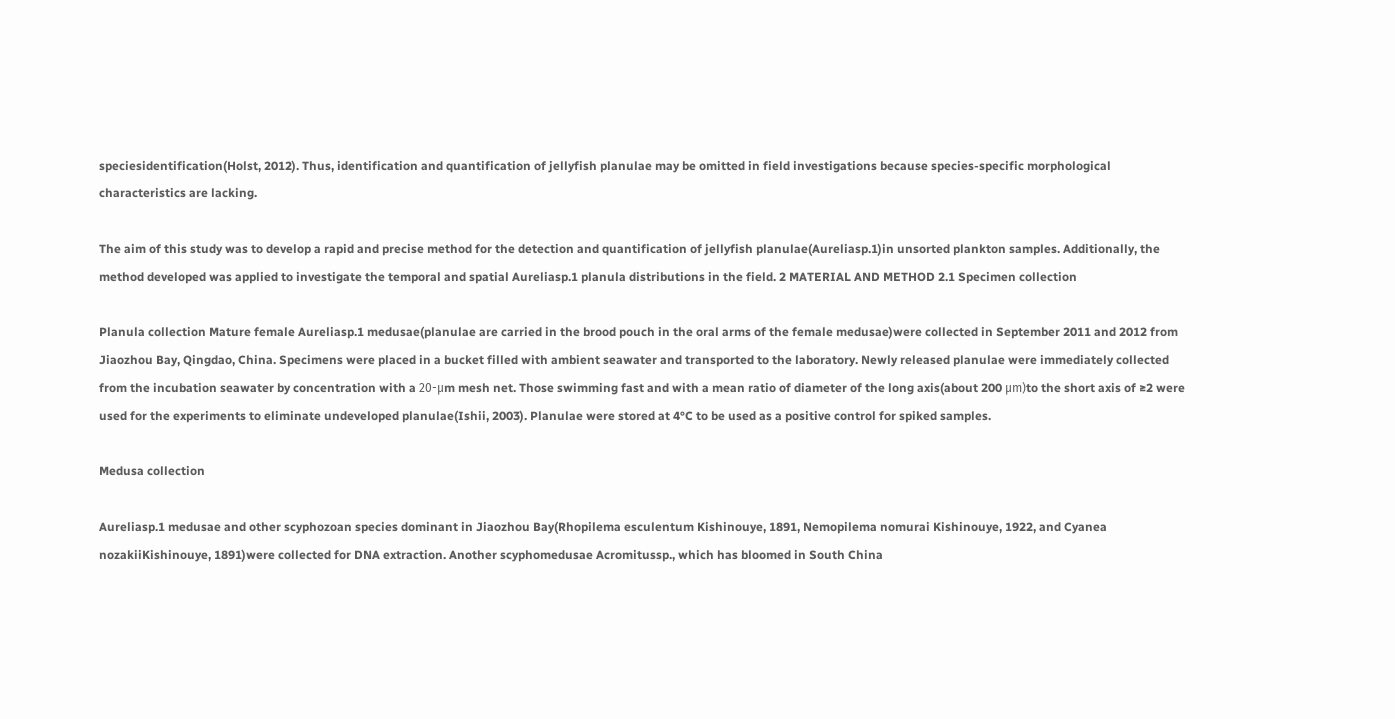speciesidentification(Holst, 2012). Thus, identification and quantification of jellyfish planulae may be omitted in field investigations because species-specific morphological characteristics are lacking.

The aim of this study was to develop a rapid and precise method for the detection and quantification of jellyfish planulae(Aureliasp.1)in unsorted plankton samples. Additionally, the method developed was applied to investigate the temporal and spatial Aureliasp.1 planula distributions in the field. 2 MATERIAL AND METHOD 2.1 Specimen collection

Planula collection Mature female Aureliasp.1 medusae(planulae are carried in the brood pouch in the oral arms of the female medusae)were collected in September 2011 and 2012 from Jiaozhou Bay, Qingdao, China. Specimens were placed in a bucket filled with ambient seawater and transported to the laboratory. Newly released planulae were immediately collected from the incubation seawater by concentration with a 20-μm mesh net. Those swimming fast and with a mean ratio of diameter of the long axis(about 200 μm)to the short axis of ≥2 were used for the experiments to eliminate undeveloped planulae(Ishii, 2003). Planulae were stored at 4°C to be used as a positive control for spiked samples.

Medusa collection

Aureliasp.1 medusae and other scyphozoan species dominant in Jiaozhou Bay(Rhopilema esculentum Kishinouye, 1891, Nemopilema nomurai Kishinouye, 1922, and Cyanea nozakiiKishinouye, 1891)were collected for DNA extraction. Another scyphomedusae Acromitussp., which has bloomed in South China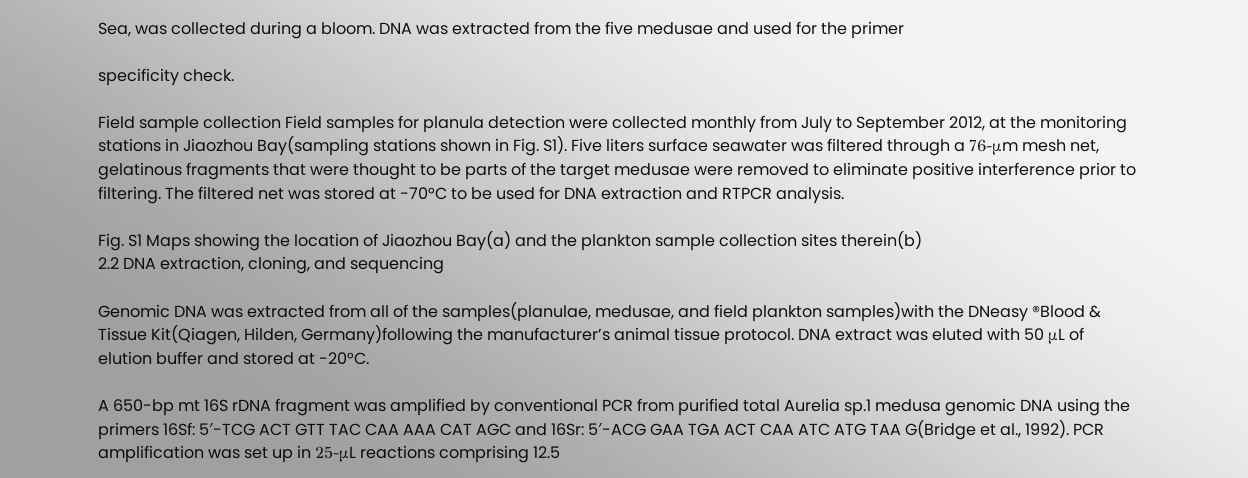Sea, was collected during a bloom. DNA was extracted from the five medusae and used for the primer

specificity check.

Field sample collection Field samples for planula detection were collected monthly from July to September 2012, at the monitoring stations in Jiaozhou Bay(sampling stations shown in Fig. S1). Five liters surface seawater was filtered through a 76-μm mesh net, gelatinous fragments that were thought to be parts of the target medusae were removed to eliminate positive interference prior to filtering. The filtered net was stored at -70°C to be used for DNA extraction and RTPCR analysis.

Fig. S1 Maps showing the location of Jiaozhou Bay(a) and the plankton sample collection sites therein(b)
2.2 DNA extraction, cloning, and sequencing

Genomic DNA was extracted from all of the samples(planulae, medusae, and field plankton samples)with the DNeasy ®Blood & Tissue Kit(Qiagen, Hilden, Germany)following the manufacturer’s animal tissue protocol. DNA extract was eluted with 50 μL of elution buffer and stored at -20°C.

A 650-bp mt 16S rDNA fragment was amplified by conventional PCR from purified total Aurelia sp.1 medusa genomic DNA using the primers 16Sf: 5′-TCG ACT GTT TAC CAA AAA CAT AGC and 16Sr: 5′-ACG GAA TGA ACT CAA ATC ATG TAA G(Bridge et al., 1992). PCR amplification was set up in 25-μL reactions comprising 12.5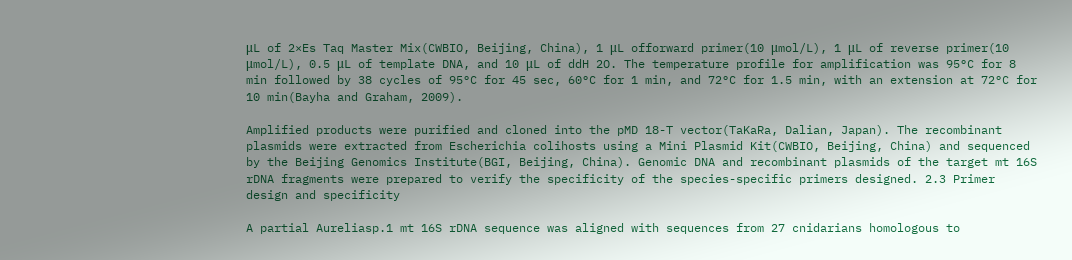μL of 2×Es Taq Master Mix(CWBIO, Beijing, China), 1 μL offorward primer(10 μmol/L), 1 μL of reverse primer(10 μmol/L), 0.5 μL of template DNA, and 10 μL of ddH 2O. The temperature profile for amplification was 95°C for 8 min followed by 38 cycles of 95°C for 45 sec, 60°C for 1 min, and 72°C for 1.5 min, with an extension at 72°C for 10 min(Bayha and Graham, 2009).

Amplified products were purified and cloned into the pMD 18-T vector(TaKaRa, Dalian, Japan). The recombinant plasmids were extracted from Escherichia colihosts using a Mini Plasmid Kit(CWBIO, Beijing, China) and sequenced by the Beijing Genomics Institute(BGI, Beijing, China). Genomic DNA and recombinant plasmids of the target mt 16S rDNA fragments were prepared to verify the specificity of the species-specific primers designed. 2.3 Primer design and specificity

A partial Aureliasp.1 mt 16S rDNA sequence was aligned with sequences from 27 cnidarians homologous to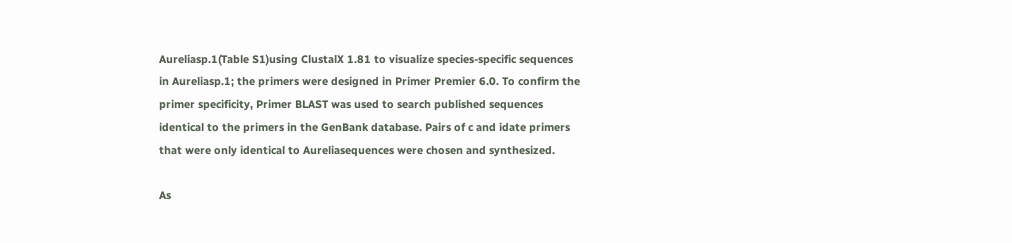Aureliasp.1(Table S1)using ClustalX 1.81 to visualize species-specific sequences in Aureliasp.1; the primers were designed in Primer Premier 6.0. To confirm the primer specificity, Primer BLAST was used to search published sequences identical to the primers in the GenBank database. Pairs of c and idate primers that were only identical to Aureliasequences were chosen and synthesized.

As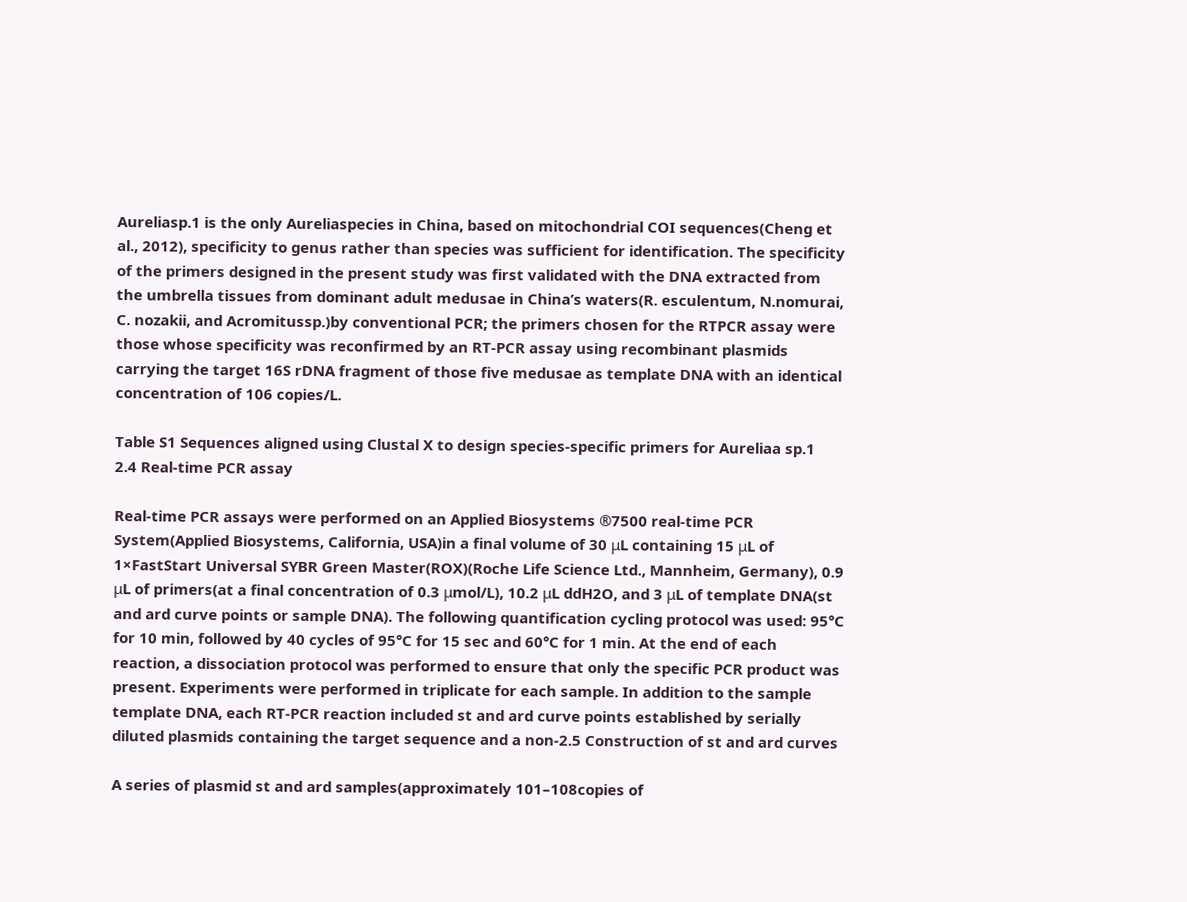Aureliasp.1 is the only Aureliaspecies in China, based on mitochondrial COI sequences(Cheng et al., 2012), specificity to genus rather than species was sufficient for identification. The specificity of the primers designed in the present study was first validated with the DNA extracted from the umbrella tissues from dominant adult medusae in China’s waters(R. esculentum, N.nomurai, C. nozakii, and Acromitussp.)by conventional PCR; the primers chosen for the RTPCR assay were those whose specificity was reconfirmed by an RT-PCR assay using recombinant plasmids carrying the target 16S rDNA fragment of those five medusae as template DNA with an identical concentration of 106 copies/L.

Table S1 Sequences aligned using Clustal X to design species-specific primers for Aureliaa sp.1
2.4 Real-time PCR assay

Real-time PCR assays were performed on an Applied Biosystems ®7500 real-time PCR System(Applied Biosystems, California, USA)in a final volume of 30 μL containing 15 μL of 1×FastStart Universal SYBR Green Master(ROX)(Roche Life Science Ltd., Mannheim, Germany), 0.9 μL of primers(at a final concentration of 0.3 μmol/L), 10.2 μL ddH2O, and 3 μL of template DNA(st and ard curve points or sample DNA). The following quantification cycling protocol was used: 95°C for 10 min, followed by 40 cycles of 95°C for 15 sec and 60°C for 1 min. At the end of each reaction, a dissociation protocol was performed to ensure that only the specific PCR product was present. Experiments were performed in triplicate for each sample. In addition to the sample template DNA, each RT-PCR reaction included st and ard curve points established by serially diluted plasmids containing the target sequence and a non-2.5 Construction of st and ard curves

A series of plasmid st and ard samples(approximately 101–108copies of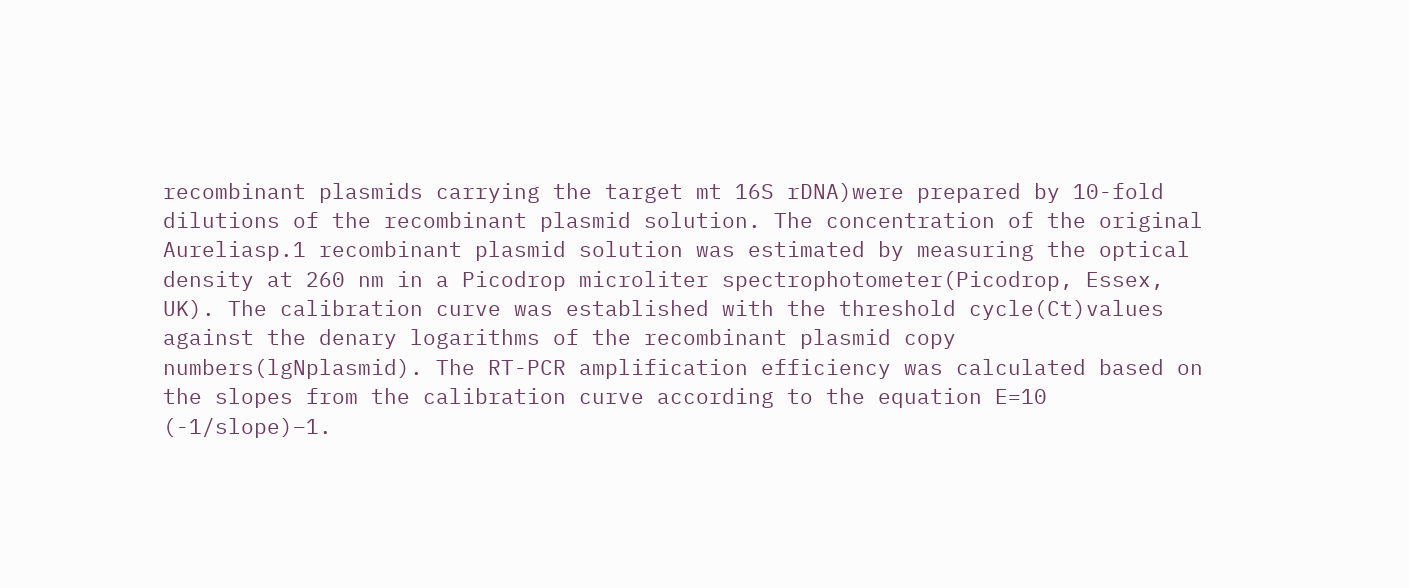recombinant plasmids carrying the target mt 16S rDNA)were prepared by 10-fold dilutions of the recombinant plasmid solution. The concentration of the original Aureliasp.1 recombinant plasmid solution was estimated by measuring the optical density at 260 nm in a Picodrop microliter spectrophotometer(Picodrop, Essex, UK). The calibration curve was established with the threshold cycle(Ct)values against the denary logarithms of the recombinant plasmid copy numbers(lgNplasmid). The RT-PCR amplification efficiency was calculated based on the slopes from the calibration curve according to the equation E=10 (-1/slope)–1.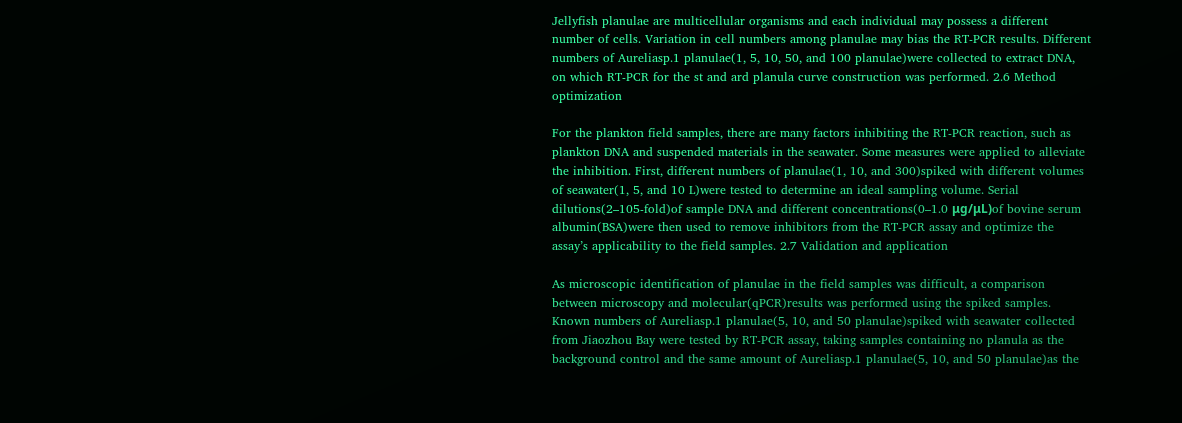Jellyfish planulae are multicellular organisms and each individual may possess a different number of cells. Variation in cell numbers among planulae may bias the RT-PCR results. Different numbers of Aureliasp.1 planulae(1, 5, 10, 50, and 100 planulae)were collected to extract DNA, on which RT-PCR for the st and ard planula curve construction was performed. 2.6 Method optimization

For the plankton field samples, there are many factors inhibiting the RT-PCR reaction, such as plankton DNA and suspended materials in the seawater. Some measures were applied to alleviate the inhibition. First, different numbers of planulae(1, 10, and 300)spiked with different volumes of seawater(1, 5, and 10 L)were tested to determine an ideal sampling volume. Serial dilutions(2–105-fold)of sample DNA and different concentrations(0–1.0 μg/μL)of bovine serum albumin(BSA)were then used to remove inhibitors from the RT-PCR assay and optimize the assay’s applicability to the field samples. 2.7 Validation and application

As microscopic identification of planulae in the field samples was difficult, a comparison between microscopy and molecular(qPCR)results was performed using the spiked samples. Known numbers of Aureliasp.1 planulae(5, 10, and 50 planulae)spiked with seawater collected from Jiaozhou Bay were tested by RT-PCR assay, taking samples containing no planula as the background control and the same amount of Aureliasp.1 planulae(5, 10, and 50 planulae)as the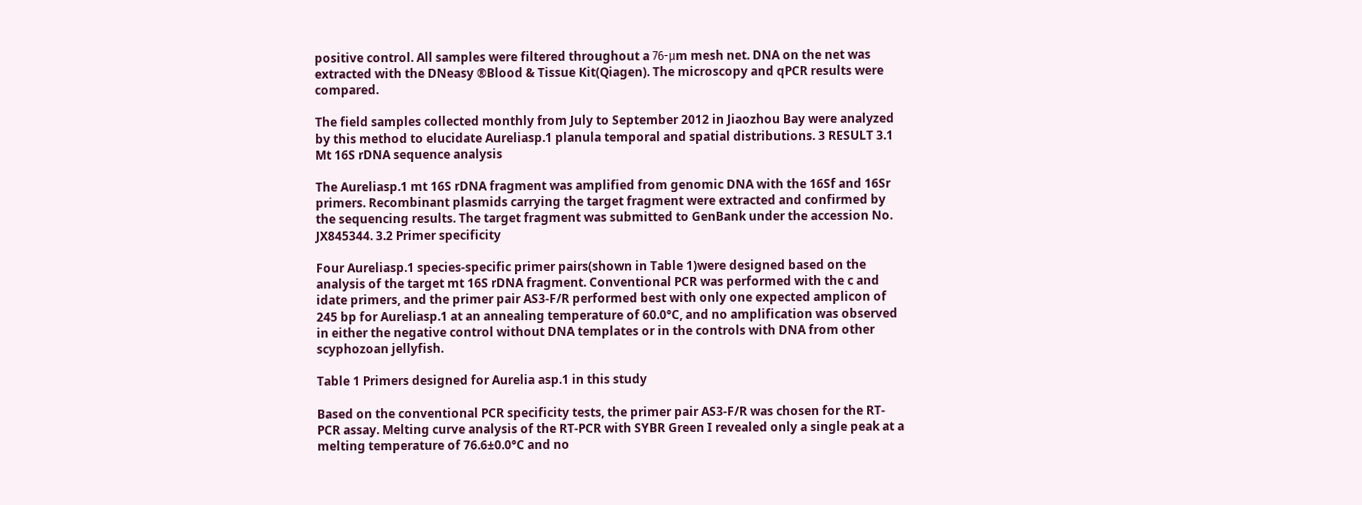positive control. All samples were filtered throughout a 76-μm mesh net. DNA on the net was extracted with the DNeasy ®Blood & Tissue Kit(Qiagen). The microscopy and qPCR results were compared.

The field samples collected monthly from July to September 2012 in Jiaozhou Bay were analyzed by this method to elucidate Aureliasp.1 planula temporal and spatial distributions. 3 RESULT 3.1 Mt 16S rDNA sequence analysis

The Aureliasp.1 mt 16S rDNA fragment was amplified from genomic DNA with the 16Sf and 16Sr primers. Recombinant plasmids carrying the target fragment were extracted and confirmed by the sequencing results. The target fragment was submitted to GenBank under the accession No. JX845344. 3.2 Primer specificity

Four Aureliasp.1 species-specific primer pairs(shown in Table 1)were designed based on the analysis of the target mt 16S rDNA fragment. Conventional PCR was performed with the c and idate primers, and the primer pair AS3-F/R performed best with only one expected amplicon of 245 bp for Aureliasp.1 at an annealing temperature of 60.0°C, and no amplification was observed in either the negative control without DNA templates or in the controls with DNA from other scyphozoan jellyfish.

Table 1 Primers designed for Aurelia asp.1 in this study

Based on the conventional PCR specificity tests, the primer pair AS3-F/R was chosen for the RT-PCR assay. Melting curve analysis of the RT-PCR with SYBR Green I revealed only a single peak at a melting temperature of 76.6±0.0°C and no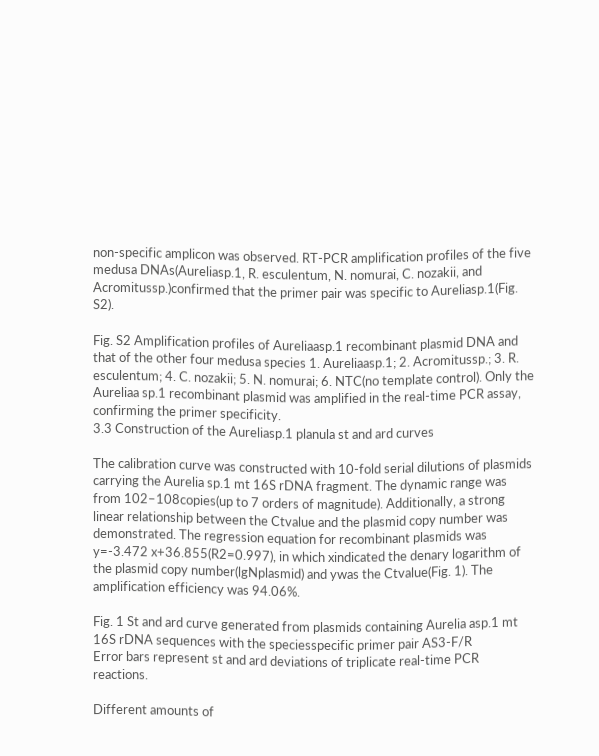non-specific amplicon was observed. RT-PCR amplification profiles of the five medusa DNAs(Aureliasp.1, R. esculentum, N. nomurai, C. nozakii, and Acromitussp.)confirmed that the primer pair was specific to Aureliasp.1(Fig. S2).

Fig. S2 Amplification profiles of Aureliaasp.1 recombinant plasmid DNA and that of the other four medusa species 1. Aureliaasp.1; 2. Acromitussp.; 3. R. esculentum; 4. C. nozakii; 5. N. nomurai; 6. NTC(no template control). Only the Aureliaa sp.1 recombinant plasmid was amplified in the real-time PCR assay, confirming the primer specificity.
3.3 Construction of the Aureliasp.1 planula st and ard curves

The calibration curve was constructed with 10-fold serial dilutions of plasmids carrying the Aurelia sp.1 mt 16S rDNA fragment. The dynamic range was from 102–108copies(up to 7 orders of magnitude). Additionally, a strong linear relationship between the Ctvalue and the plasmid copy number was demonstrated. The regression equation for recombinant plasmids was y=-3.472 x+36.855(R2=0.997), in which xindicated the denary logarithm of the plasmid copy number(lgNplasmid) and ywas the Ctvalue(Fig. 1). The amplification efficiency was 94.06%.

Fig. 1 St and ard curve generated from plasmids containing Aurelia asp.1 mt 16S rDNA sequences with the speciesspecific primer pair AS3-F/R
Error bars represent st and ard deviations of triplicate real-time PCR reactions.

Different amounts of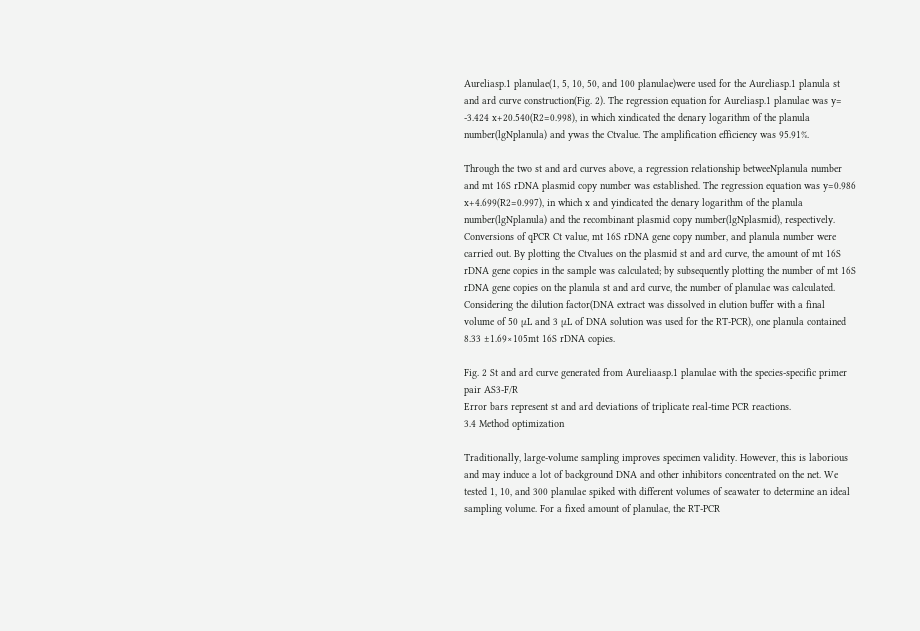Aureliasp.1 planulae(1, 5, 10, 50, and 100 planulae)were used for the Aureliasp.1 planula st and ard curve construction(Fig. 2). The regression equation for Aureliasp.1 planulae was y= -3.424 x+20.540(R2=0.998), in which xindicated the denary logarithm of the planula number(lgNplanula) and ywas the Ctvalue. The amplification efficiency was 95.91%.

Through the two st and ard curves above, a regression relationship betweeNplanula number and mt 16S rDNA plasmid copy number was established. The regression equation was y=0.986 x+4.699(R2=0.997), in which x and yindicated the denary logarithm of the planula number(lgNplanula) and the recombinant plasmid copy number(lgNplasmid), respectively. Conversions of qPCR Ct value, mt 16S rDNA gene copy number, and planula number were carried out. By plotting the Ctvalues on the plasmid st and ard curve, the amount of mt 16S rDNA gene copies in the sample was calculated; by subsequently plotting the number of mt 16S rDNA gene copies on the planula st and ard curve, the number of planulae was calculated. Considering the dilution factor(DNA extract was dissolved in elution buffer with a final volume of 50 μL and 3 μL of DNA solution was used for the RT-PCR), one planula contained 8.33 ±1.69×105mt 16S rDNA copies.

Fig. 2 St and ard curve generated from Aureliaasp.1 planulae with the species-specific primer pair AS3-F/R
Error bars represent st and ard deviations of triplicate real-time PCR reactions.
3.4 Method optimization

Traditionally, large-volume sampling improves specimen validity. However, this is laborious and may induce a lot of background DNA and other inhibitors concentrated on the net. We tested 1, 10, and 300 planulae spiked with different volumes of seawater to determine an ideal sampling volume. For a fixed amount of planulae, the RT-PCR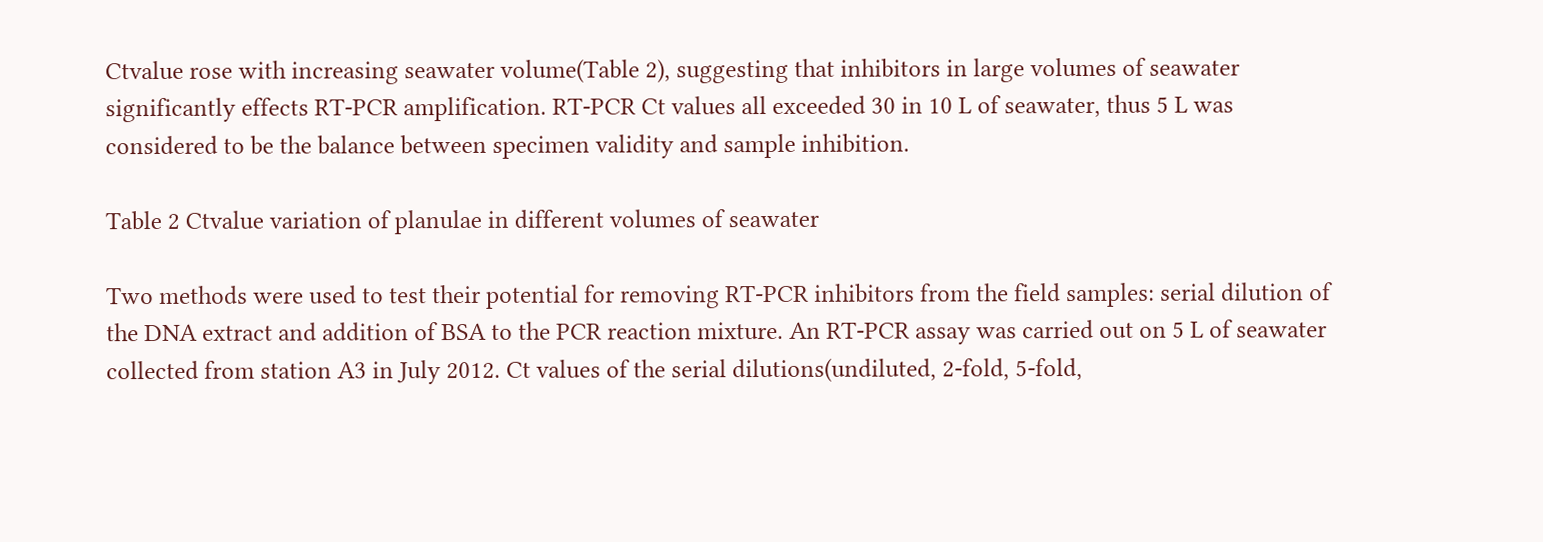Ctvalue rose with increasing seawater volume(Table 2), suggesting that inhibitors in large volumes of seawater significantly effects RT-PCR amplification. RT-PCR Ct values all exceeded 30 in 10 L of seawater, thus 5 L was considered to be the balance between specimen validity and sample inhibition.

Table 2 Ctvalue variation of planulae in different volumes of seawater

Two methods were used to test their potential for removing RT-PCR inhibitors from the field samples: serial dilution of the DNA extract and addition of BSA to the PCR reaction mixture. An RT-PCR assay was carried out on 5 L of seawater collected from station A3 in July 2012. Ct values of the serial dilutions(undiluted, 2-fold, 5-fold,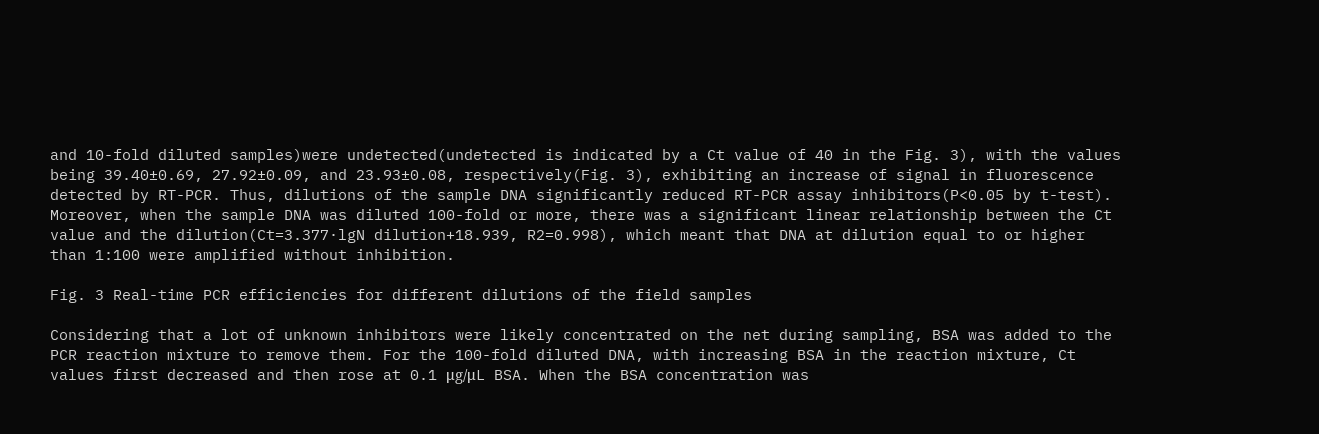and 10-fold diluted samples)were undetected(undetected is indicated by a Ct value of 40 in the Fig. 3), with the values being 39.40±0.69, 27.92±0.09, and 23.93±0.08, respectively(Fig. 3), exhibiting an increase of signal in fluorescence detected by RT-PCR. Thus, dilutions of the sample DNA significantly reduced RT-PCR assay inhibitors(P<0.05 by t-test). Moreover, when the sample DNA was diluted 100-fold or more, there was a significant linear relationship between the Ct value and the dilution(Ct=3.377·lgN dilution+18.939, R2=0.998), which meant that DNA at dilution equal to or higher than 1:100 were amplified without inhibition.

Fig. 3 Real-time PCR efficiencies for different dilutions of the field samples

Considering that a lot of unknown inhibitors were likely concentrated on the net during sampling, BSA was added to the PCR reaction mixture to remove them. For the 100-fold diluted DNA, with increasing BSA in the reaction mixture, Ct values first decreased and then rose at 0.1 μg/μL BSA. When the BSA concentration was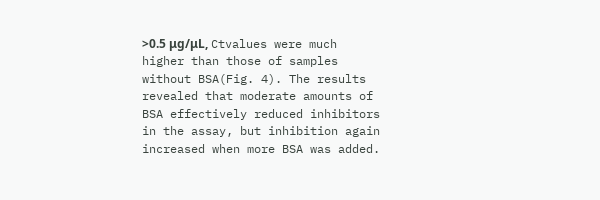>0.5 μg/μL, Ctvalues were much higher than those of samples without BSA(Fig. 4). The results revealed that moderate amounts of BSA effectively reduced inhibitors in the assay, but inhibition again increased when more BSA was added.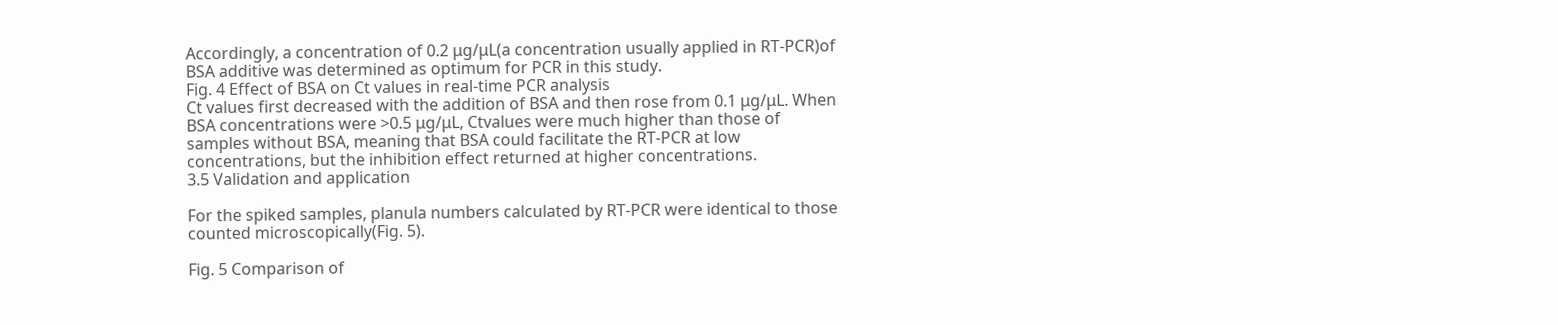Accordingly, a concentration of 0.2 μg/μL(a concentration usually applied in RT-PCR)of BSA additive was determined as optimum for PCR in this study.
Fig. 4 Effect of BSA on Ct values in real-time PCR analysis
Ct values first decreased with the addition of BSA and then rose from 0.1 μg/μL. When BSA concentrations were >0.5 μg/μL, Ctvalues were much higher than those of samples without BSA, meaning that BSA could facilitate the RT-PCR at low concentrations, but the inhibition effect returned at higher concentrations.
3.5 Validation and application

For the spiked samples, planula numbers calculated by RT-PCR were identical to those counted microscopically(Fig. 5).

Fig. 5 Comparison of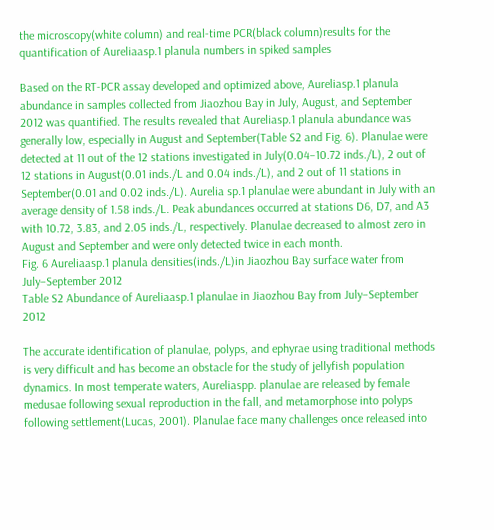the microscopy(white column) and real-time PCR(black column)results for the quantification of Aureliaasp.1 planula numbers in spiked samples

Based on the RT-PCR assay developed and optimized above, Aureliasp.1 planula abundance in samples collected from Jiaozhou Bay in July, August, and September 2012 was quantified. The results revealed that Aureliasp.1 planula abundance was generally low, especially in August and September(Table S2 and Fig. 6). Planulae were detected at 11 out of the 12 stations investigated in July(0.04–10.72 inds./L), 2 out of 12 stations in August(0.01 inds./L and 0.04 inds./L), and 2 out of 11 stations in September(0.01 and 0.02 inds./L). Aurelia sp.1 planulae were abundant in July with an average density of 1.58 inds./L. Peak abundances occurred at stations D6, D7, and A3 with 10.72, 3.83, and 2.05 inds./L, respectively. Planulae decreased to almost zero in August and September and were only detected twice in each month.
Fig. 6 Aureliaasp.1 planula densities(inds./L)in Jiaozhou Bay surface water from July–September 2012
Table S2 Abundance of Aureliaasp.1 planulae in Jiaozhou Bay from July–September 2012

The accurate identification of planulae, polyps, and ephyrae using traditional methods is very difficult and has become an obstacle for the study of jellyfish population dynamics. In most temperate waters, Aureliaspp. planulae are released by female medusae following sexual reproduction in the fall, and metamorphose into polyps following settlement(Lucas, 2001). Planulae face many challenges once released into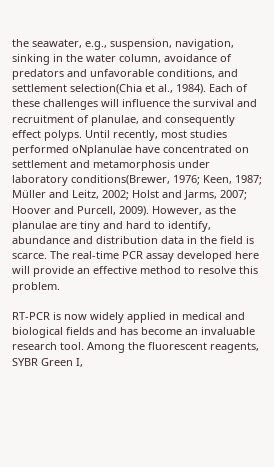the seawater, e.g., suspension, navigation, sinking in the water column, avoidance of predators and unfavorable conditions, and settlement selection(Chia et al., 1984). Each of these challenges will influence the survival and recruitment of planulae, and consequently effect polyps. Until recently, most studies performed oNplanulae have concentrated on settlement and metamorphosis under laboratory conditions(Brewer, 1976; Keen, 1987; Müller and Leitz, 2002; Holst and Jarms, 2007; Hoover and Purcell, 2009). However, as the planulae are tiny and hard to identify, abundance and distribution data in the field is scarce. The real-time PCR assay developed here will provide an effective method to resolve this problem.

RT-PCR is now widely applied in medical and biological fields and has become an invaluable research tool. Among the fluorescent reagents, SYBR Green I,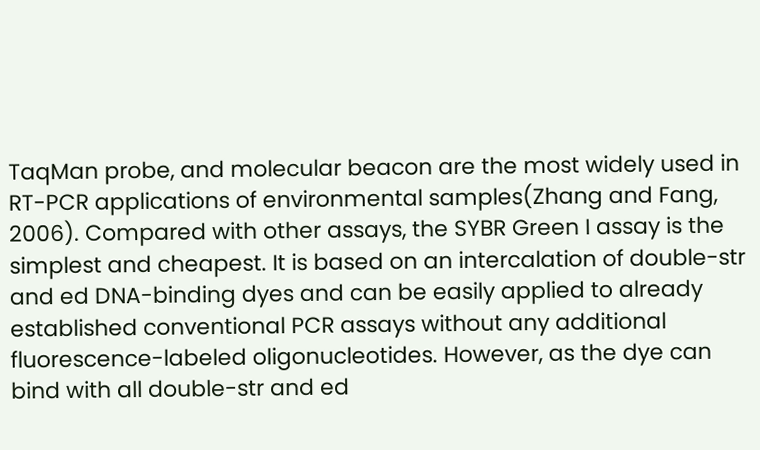TaqMan probe, and molecular beacon are the most widely used in RT-PCR applications of environmental samples(Zhang and Fang, 2006). Compared with other assays, the SYBR Green I assay is the simplest and cheapest. It is based on an intercalation of double-str and ed DNA-binding dyes and can be easily applied to already established conventional PCR assays without any additional fluorescence-labeled oligonucleotides. However, as the dye can bind with all double-str and ed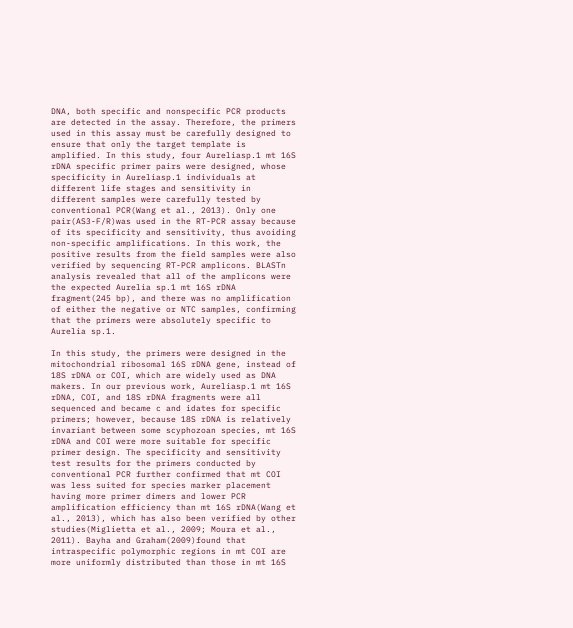DNA, both specific and nonspecific PCR products are detected in the assay. Therefore, the primers used in this assay must be carefully designed to ensure that only the target template is amplified. In this study, four Aureliasp.1 mt 16S rDNA specific primer pairs were designed, whose specificity in Aureliasp.1 individuals at different life stages and sensitivity in different samples were carefully tested by conventional PCR(Wang et al., 2013). Only one pair(AS3-F/R)was used in the RT-PCR assay because of its specificity and sensitivity, thus avoiding non-specific amplifications. In this work, the positive results from the field samples were also verified by sequencing RT-PCR amplicons. BLASTn analysis revealed that all of the amplicons were the expected Aurelia sp.1 mt 16S rDNA fragment(245 bp), and there was no amplification of either the negative or NTC samples, confirming that the primers were absolutely specific to Aurelia sp.1.

In this study, the primers were designed in the mitochondrial ribosomal 16S rDNA gene, instead of 18S rDNA or COI, which are widely used as DNA makers. In our previous work, Aureliasp.1 mt 16S rDNA, COI, and 18S rDNA fragments were all sequenced and became c and idates for specific primers; however, because 18S rDNA is relatively invariant between some scyphozoan species, mt 16S rDNA and COI were more suitable for specific primer design. The specificity and sensitivity test results for the primers conducted by conventional PCR further confirmed that mt COI was less suited for species marker placement having more primer dimers and lower PCR amplification efficiency than mt 16S rDNA(Wang et al., 2013), which has also been verified by other studies(Miglietta et al., 2009; Moura et al., 2011). Bayha and Graham(2009)found that intraspecific polymorphic regions in mt COI are more uniformly distributed than those in mt 16S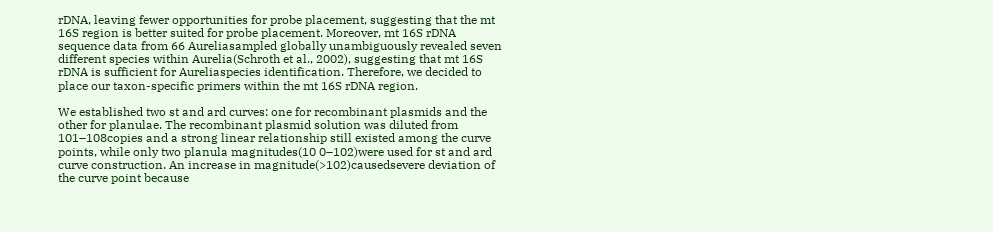rDNA, leaving fewer opportunities for probe placement, suggesting that the mt 16S region is better suited for probe placement. Moreover, mt 16S rDNA sequence data from 66 Aureliasampled globally unambiguously revealed seven different species within Aurelia(Schroth et al., 2002), suggesting that mt 16S rDNA is sufficient for Aureliaspecies identification. Therefore, we decided to place our taxon-specific primers within the mt 16S rDNA region.

We established two st and ard curves: one for recombinant plasmids and the other for planulae. The recombinant plasmid solution was diluted from 101–108copies and a strong linear relationship still existed among the curve points, while only two planula magnitudes(10 0–102)were used for st and ard curve construction. An increase in magnitude(>102)causedsevere deviation of the curve point because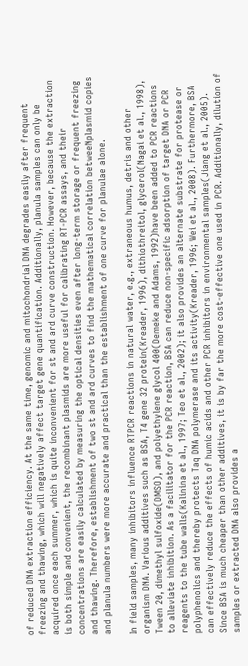of reduced DNA extraction efficiency. At the same time, genomic and mitochondrial DNA degrades easily after frequent freezing and thawing, which will negatively affect target gene quantification. Additionally, planula samples can only be acquired once each summer, which is quite inconvenient for st and ard curve construction. However, because the extraction is both simple and convenient, the recombinant plasmids are more useful for calibrating RT-PCR assays, and their concentrations are easily calculated by measuring the optical densities even after long-term storage or frequent freezing and thawing. Therefore, establishment of two st and ard curves to find the mathematical correlation betweeNplasmid copies and planula numbers were more accurate and practical than the establishment of one curve for planulae alone.

In field samples, many inhibitors influence RTPCR reactions in natural water, e.g., extraneous humus, detris and other organism DNA. Various additives such as BSA, T4 gene 32 protein(Kreader, 1996), dithiothreitol, glycerol(Nagai et al., 1998), Tween 20, dimethyl sulfoxide(DMSO), and polyethylene glycol 400(Demeke and Adams, 1992)have been added to PCR reactions to alleviate inhibition. As a facilitator for the PCR reaction, BSA can reduce non-specific adsorption of target DNA or PCR reagents to the tube walls(Kalinina et al., 1997; Teo et al., 2002); it also provides an alternate substrate for protease or polyphenolics and thereby protects Taq DNA polymerase and its activity(Kreader, 1996; Wei et al., 2008). Furthermore, BSA can effectively reduce the effects of humic acids and other PCR inhibitors in environmental samples(Jiang et al., 2005). Since BSA is much cheaper than other additives, it is by far the more cost-effective one used in PCR. Additionally, dilution of samples or extracted DNA also provides a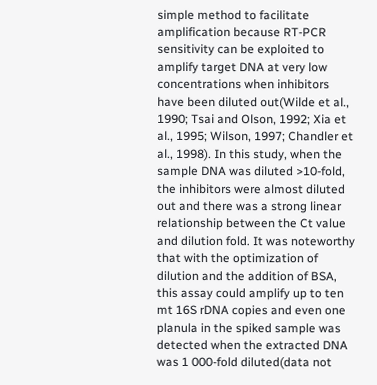simple method to facilitate amplification because RT-PCR sensitivity can be exploited to amplify target DNA at very low concentrations when inhibitors have been diluted out(Wilde et al., 1990; Tsai and Olson, 1992; Xia et al., 1995; Wilson, 1997; Chandler et al., 1998). In this study, when the sample DNA was diluted >10-fold, the inhibitors were almost diluted out and there was a strong linear relationship between the Ct value and dilution fold. It was noteworthy that with the optimization of dilution and the addition of BSA, this assay could amplify up to ten mt 16S rDNA copies and even one planula in the spiked sample was detected when the extracted DNA was 1 000-fold diluted(data not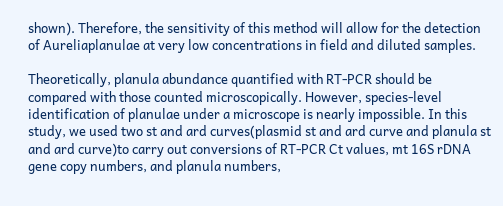shown). Therefore, the sensitivity of this method will allow for the detection of Aureliaplanulae at very low concentrations in field and diluted samples.

Theoretically, planula abundance quantified with RT-PCR should be compared with those counted microscopically. However, species-level identification of planulae under a microscope is nearly impossible. In this study, we used two st and ard curves(plasmid st and ard curve and planula st and ard curve)to carry out conversions of RT-PCR Ct values, mt 16S rDNA gene copy numbers, and planula numbers,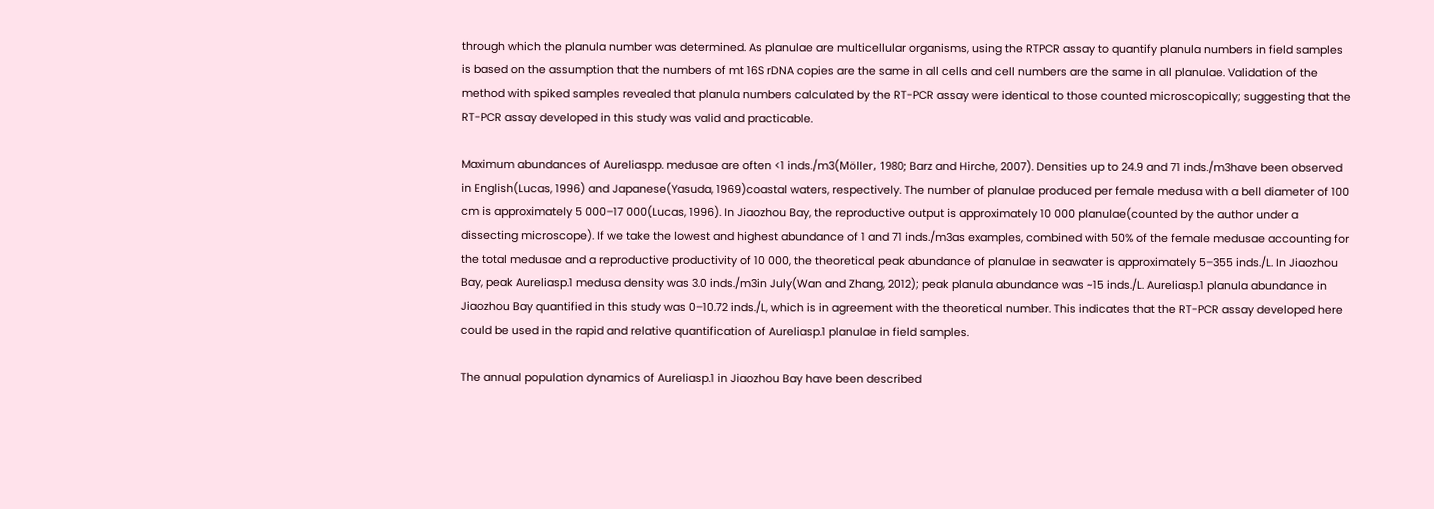through which the planula number was determined. As planulae are multicellular organisms, using the RTPCR assay to quantify planula numbers in field samples is based on the assumption that the numbers of mt 16S rDNA copies are the same in all cells and cell numbers are the same in all planulae. Validation of the method with spiked samples revealed that planula numbers calculated by the RT-PCR assay were identical to those counted microscopically; suggesting that the RT-PCR assay developed in this study was valid and practicable.

Maximum abundances of Aureliaspp. medusae are often <1 inds./m3(Möller, 1980; Barz and Hirche, 2007). Densities up to 24.9 and 71 inds./m3have been observed in English(Lucas, 1996) and Japanese(Yasuda, 1969)coastal waters, respectively. The number of planulae produced per female medusa with a bell diameter of 100 cm is approximately 5 000–17 000(Lucas, 1996). In Jiaozhou Bay, the reproductive output is approximately 10 000 planulae(counted by the author under a dissecting microscope). If we take the lowest and highest abundance of 1 and 71 inds./m3as examples, combined with 50% of the female medusae accounting for the total medusae and a reproductive productivity of 10 000, the theoretical peak abundance of planulae in seawater is approximately 5–355 inds./L. In Jiaozhou Bay, peak Aureliasp.1 medusa density was 3.0 inds./m3in July(Wan and Zhang, 2012); peak planula abundance was ~15 inds./L. Aureliasp.1 planula abundance in Jiaozhou Bay quantified in this study was 0–10.72 inds./L, which is in agreement with the theoretical number. This indicates that the RT-PCR assay developed here could be used in the rapid and relative quantification of Aureliasp.1 planulae in field samples.

The annual population dynamics of Aureliasp.1 in Jiaozhou Bay have been described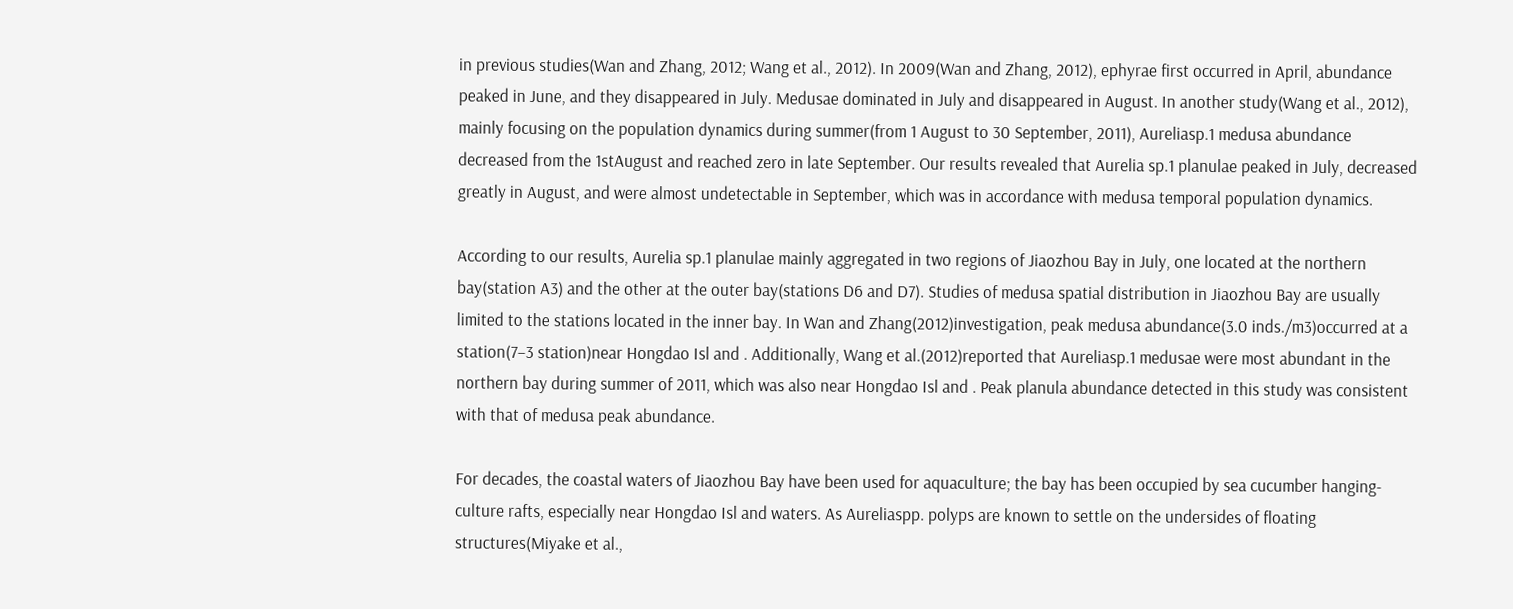in previous studies(Wan and Zhang, 2012; Wang et al., 2012). In 2009(Wan and Zhang, 2012), ephyrae first occurred in April, abundance peaked in June, and they disappeared in July. Medusae dominated in July and disappeared in August. In another study(Wang et al., 2012), mainly focusing on the population dynamics during summer(from 1 August to 30 September, 2011), Aureliasp.1 medusa abundance decreased from the 1stAugust and reached zero in late September. Our results revealed that Aurelia sp.1 planulae peaked in July, decreased greatly in August, and were almost undetectable in September, which was in accordance with medusa temporal population dynamics.

According to our results, Aurelia sp.1 planulae mainly aggregated in two regions of Jiaozhou Bay in July, one located at the northern bay(station A3) and the other at the outer bay(stations D6 and D7). Studies of medusa spatial distribution in Jiaozhou Bay are usually limited to the stations located in the inner bay. In Wan and Zhang(2012)investigation, peak medusa abundance(3.0 inds./m3)occurred at a station(7–3 station)near Hongdao Isl and . Additionally, Wang et al.(2012)reported that Aureliasp.1 medusae were most abundant in the northern bay during summer of 2011, which was also near Hongdao Isl and . Peak planula abundance detected in this study was consistent with that of medusa peak abundance.

For decades, the coastal waters of Jiaozhou Bay have been used for aquaculture; the bay has been occupied by sea cucumber hanging-culture rafts, especially near Hongdao Isl and waters. As Aureliaspp. polyps are known to settle on the undersides of floating structures(Miyake et al.,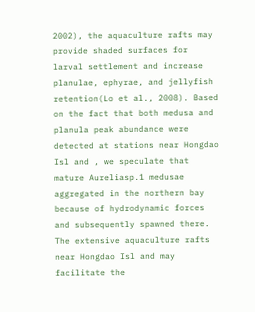2002), the aquaculture rafts may provide shaded surfaces for larval settlement and increase planulae, ephyrae, and jellyfish retention(Lo et al., 2008). Based on the fact that both medusa and planula peak abundance were detected at stations near Hongdao Isl and , we speculate that mature Aureliasp.1 medusae aggregated in the northern bay because of hydrodynamic forces and subsequently spawned there. The extensive aquaculture rafts near Hongdao Isl and may facilitate the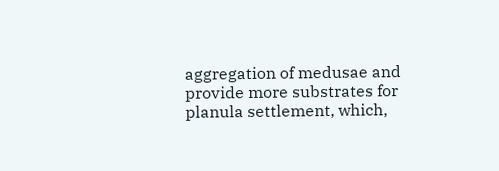aggregation of medusae and provide more substrates for planula settlement, which,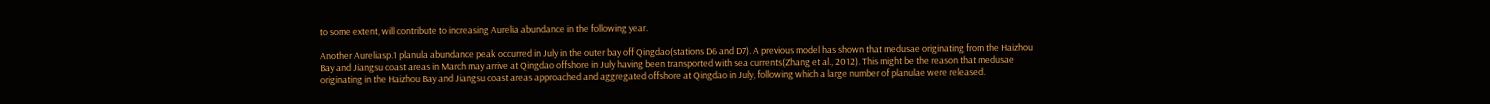to some extent, will contribute to increasing Aurelia abundance in the following year.

Another Aureliasp.1 planula abundance peak occurred in July in the outer bay off Qingdao(stations D6 and D7). A previous model has shown that medusae originating from the Haizhou Bay and Jiangsu coast areas in March may arrive at Qingdao offshore in July having been transported with sea currents(Zhang et al., 2012). This might be the reason that medusae originating in the Haizhou Bay and Jiangsu coast areas approached and aggregated offshore at Qingdao in July, following which a large number of planulae were released.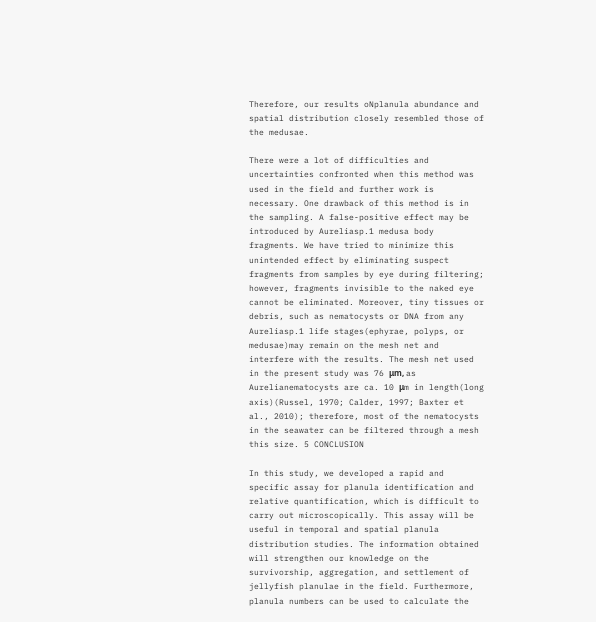Therefore, our results oNplanula abundance and spatial distribution closely resembled those of the medusae.

There were a lot of difficulties and uncertainties confronted when this method was used in the field and further work is necessary. One drawback of this method is in the sampling. A false-positive effect may be introduced by Aureliasp.1 medusa body fragments. We have tried to minimize this unintended effect by eliminating suspect fragments from samples by eye during filtering; however, fragments invisible to the naked eye cannot be eliminated. Moreover, tiny tissues or debris, such as nematocysts or DNA from any Aureliasp.1 life stages(ephyrae, polyps, or medusae)may remain on the mesh net and interfere with the results. The mesh net used in the present study was 76 μm, as Aurelianematocysts are ca. 10 μm in length(long axis)(Russel, 1970; Calder, 1997; Baxter et al., 2010); therefore, most of the nematocysts in the seawater can be filtered through a mesh this size. 5 CONCLUSION

In this study, we developed a rapid and specific assay for planula identification and relative quantification, which is difficult to carry out microscopically. This assay will be useful in temporal and spatial planula distribution studies. The information obtained will strengthen our knowledge on the survivorship, aggregation, and settlement of jellyfish planulae in the field. Furthermore, planula numbers can be used to calculate the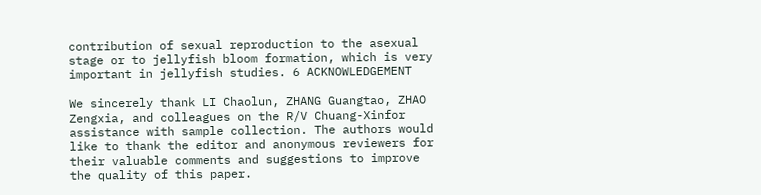contribution of sexual reproduction to the asexual stage or to jellyfish bloom formation, which is very important in jellyfish studies. 6 ACKNOWLEDGEMENT

We sincerely thank LI Chaolun, ZHANG Guangtao, ZHAO Zengxia, and colleagues on the R/V Chuang-Xinfor assistance with sample collection. The authors would like to thank the editor and anonymous reviewers for their valuable comments and suggestions to improve the quality of this paper.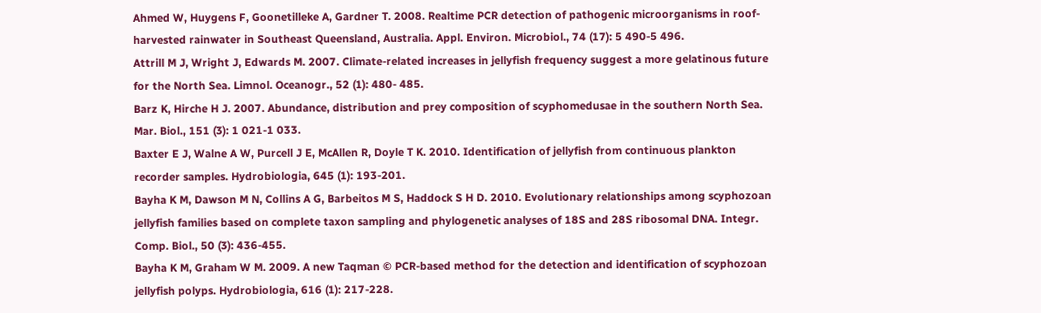Ahmed W, Huygens F, Goonetilleke A, Gardner T. 2008. Realtime PCR detection of pathogenic microorganisms in roof-harvested rainwater in Southeast Queensland, Australia. Appl. Environ. Microbiol., 74 (17): 5 490-5 496.
Attrill M J, Wright J, Edwards M. 2007. Climate-related increases in jellyfish frequency suggest a more gelatinous future for the North Sea. Limnol. Oceanogr., 52 (1): 480- 485.
Barz K, Hirche H J. 2007. Abundance, distribution and prey composition of scyphomedusae in the southern North Sea. Mar. Biol., 151 (3): 1 021-1 033.
Baxter E J, Walne A W, Purcell J E, McAllen R, Doyle T K. 2010. Identification of jellyfish from continuous plankton recorder samples. Hydrobiologia, 645 (1): 193-201.
Bayha K M, Dawson M N, Collins A G, Barbeitos M S, Haddock S H D. 2010. Evolutionary relationships among scyphozoan jellyfish families based on complete taxon sampling and phylogenetic analyses of 18S and 28S ribosomal DNA. Integr. Comp. Biol., 50 (3): 436-455.
Bayha K M, Graham W M. 2009. A new Taqman © PCR-based method for the detection and identification of scyphozoan jellyfish polyps. Hydrobiologia, 616 (1): 217-228.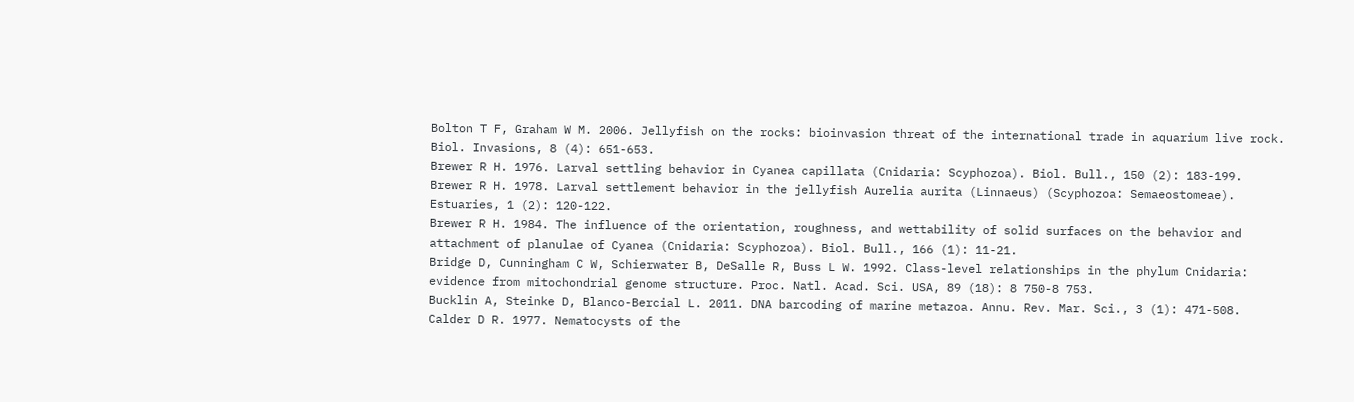Bolton T F, Graham W M. 2006. Jellyfish on the rocks: bioinvasion threat of the international trade in aquarium live rock. Biol. Invasions, 8 (4): 651-653.
Brewer R H. 1976. Larval settling behavior in Cyanea capillata (Cnidaria: Scyphozoa). Biol. Bull., 150 (2): 183-199.
Brewer R H. 1978. Larval settlement behavior in the jellyfish Aurelia aurita (Linnaeus) (Scyphozoa: Semaeostomeae). Estuaries, 1 (2): 120-122.
Brewer R H. 1984. The influence of the orientation, roughness, and wettability of solid surfaces on the behavior and attachment of planulae of Cyanea (Cnidaria: Scyphozoa). Biol. Bull., 166 (1): 11-21.
Bridge D, Cunningham C W, Schierwater B, DeSalle R, Buss L W. 1992. Class-level relationships in the phylum Cnidaria: evidence from mitochondrial genome structure. Proc. Natl. Acad. Sci. USA, 89 (18): 8 750-8 753.
Bucklin A, Steinke D, Blanco-Bercial L. 2011. DNA barcoding of marine metazoa. Annu. Rev. Mar. Sci., 3 (1): 471-508.
Calder D R. 1977. Nematocysts of the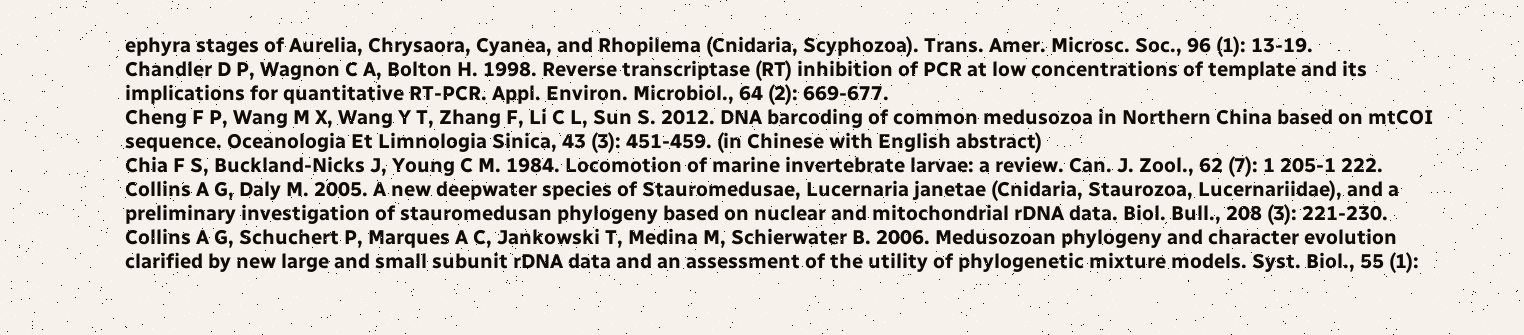ephyra stages of Aurelia, Chrysaora, Cyanea, and Rhopilema (Cnidaria, Scyphozoa). Trans. Amer. Microsc. Soc., 96 (1): 13-19.
Chandler D P, Wagnon C A, Bolton H. 1998. Reverse transcriptase (RT) inhibition of PCR at low concentrations of template and its implications for quantitative RT-PCR. Appl. Environ. Microbiol., 64 (2): 669-677.
Cheng F P, Wang M X, Wang Y T, Zhang F, Li C L, Sun S. 2012. DNA barcoding of common medusozoa in Northern China based on mtCOI sequence. Oceanologia Et Limnologia Sinica, 43 (3): 451-459. (in Chinese with English abstract)
Chia F S, Buckland-Nicks J, Young C M. 1984. Locomotion of marine invertebrate larvae: a review. Can. J. Zool., 62 (7): 1 205-1 222.
Collins A G, Daly M. 2005. A new deepwater species of Stauromedusae, Lucernaria janetae (Cnidaria, Staurozoa, Lucernariidae), and a preliminary investigation of stauromedusan phylogeny based on nuclear and mitochondrial rDNA data. Biol. Bull., 208 (3): 221-230.
Collins A G, Schuchert P, Marques A C, Jankowski T, Medina M, Schierwater B. 2006. Medusozoan phylogeny and character evolution clarified by new large and small subunit rDNA data and an assessment of the utility of phylogenetic mixture models. Syst. Biol., 55 (1):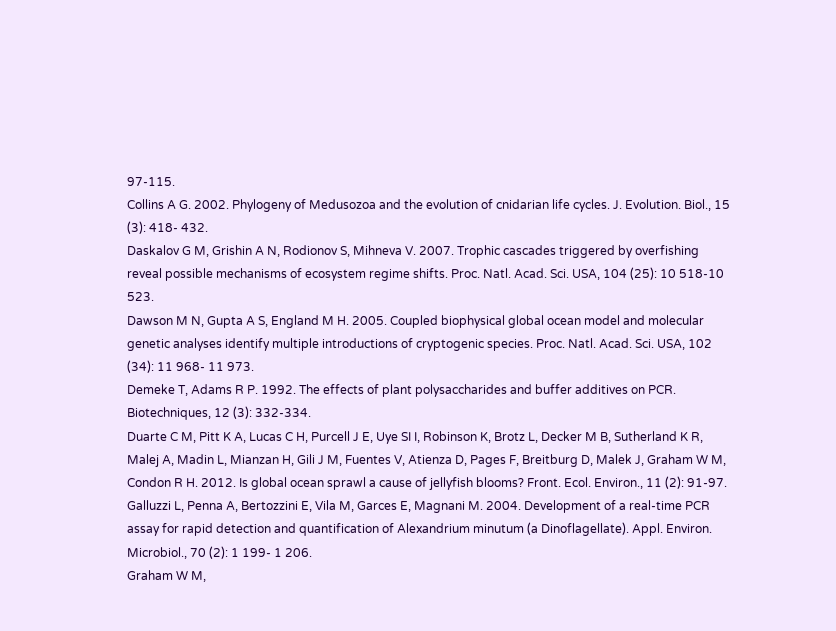97-115.
Collins A G. 2002. Phylogeny of Medusozoa and the evolution of cnidarian life cycles. J. Evolution. Biol., 15 (3): 418- 432.
Daskalov G M, Grishin A N, Rodionov S, Mihneva V. 2007. Trophic cascades triggered by overfishing reveal possible mechanisms of ecosystem regime shifts. Proc. Natl. Acad. Sci. USA, 104 (25): 10 518-10 523.
Dawson M N, Gupta A S, England M H. 2005. Coupled biophysical global ocean model and molecular genetic analyses identify multiple introductions of cryptogenic species. Proc. Natl. Acad. Sci. USA, 102 (34): 11 968- 11 973.
Demeke T, Adams R P. 1992. The effects of plant polysaccharides and buffer additives on PCR. Biotechniques, 12 (3): 332-334.
Duarte C M, Pitt K A, Lucas C H, Purcell J E, Uye SI I, Robinson K, Brotz L, Decker M B, Sutherland K R, Malej A, Madin L, Mianzan H, Gili J M, Fuentes V, Atienza D, Pages F, Breitburg D, Malek J, Graham W M, Condon R H. 2012. Is global ocean sprawl a cause of jellyfish blooms? Front. Ecol. Environ., 11 (2): 91-97.
Galluzzi L, Penna A, Bertozzini E, Vila M, Garces E, Magnani M. 2004. Development of a real-time PCR assay for rapid detection and quantification of Alexandrium minutum (a Dinoflagellate). Appl. Environ. Microbiol., 70 (2): 1 199- 1 206.
Graham W M,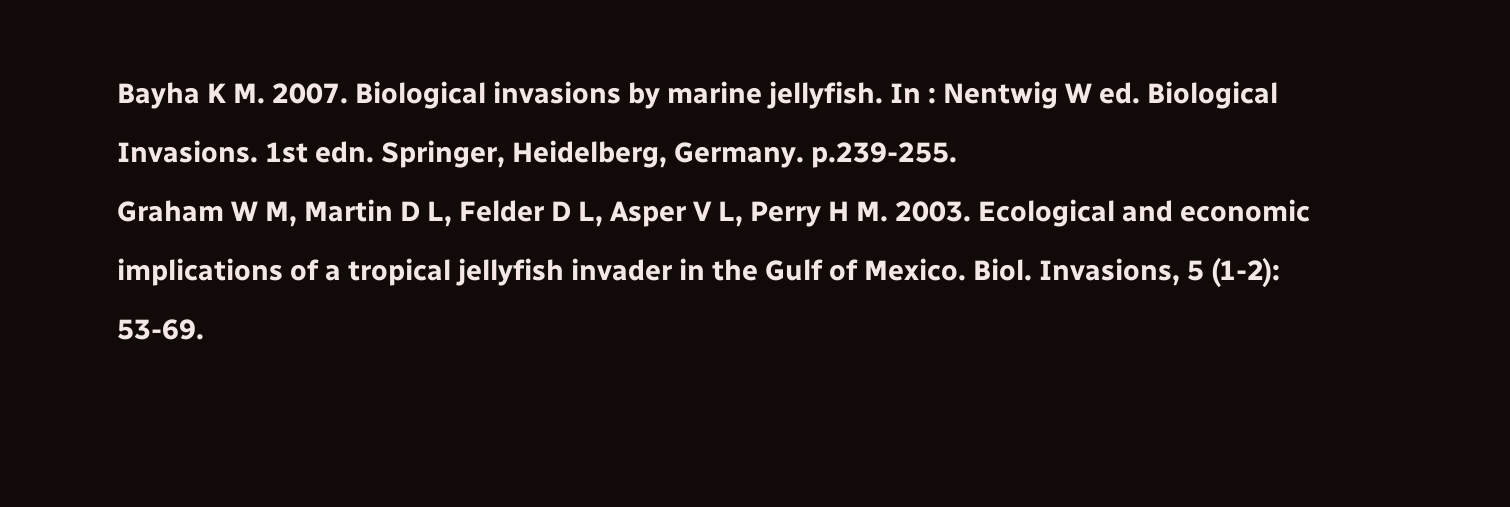Bayha K M. 2007. Biological invasions by marine jellyfish. In : Nentwig W ed. Biological Invasions. 1st edn. Springer, Heidelberg, Germany. p.239-255.
Graham W M, Martin D L, Felder D L, Asper V L, Perry H M. 2003. Ecological and economic implications of a tropical jellyfish invader in the Gulf of Mexico. Biol. Invasions, 5 (1-2): 53-69.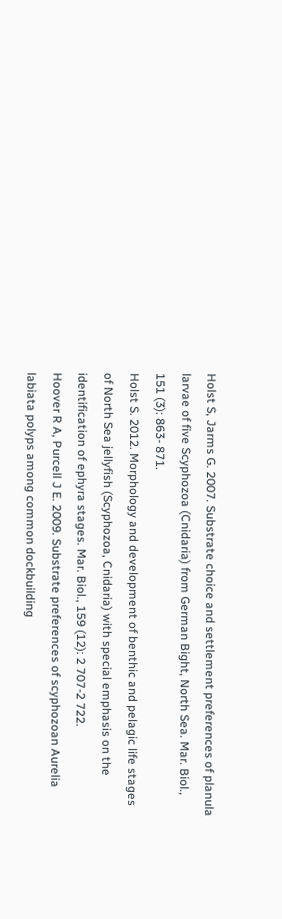Holst S, Jarms G. 2007. Substrate choice and settlement preferences of planula larvae of five Scyphozoa (Cnidaria) from German Bight, North Sea. Mar. Biol., 151 (3): 863- 871.
Holst S. 2012. Morphology and development of benthic and pelagic life stages of North Sea jellyfish (Scyphozoa, Cnidaria) with special emphasis on the identification of ephyra stages. Mar. Biol., 159 (12): 2 707-2 722.
Hoover R A, Purcell J E. 2009. Substrate preferences of scyphozoan Aurelia labiata polyps among common dockbuilding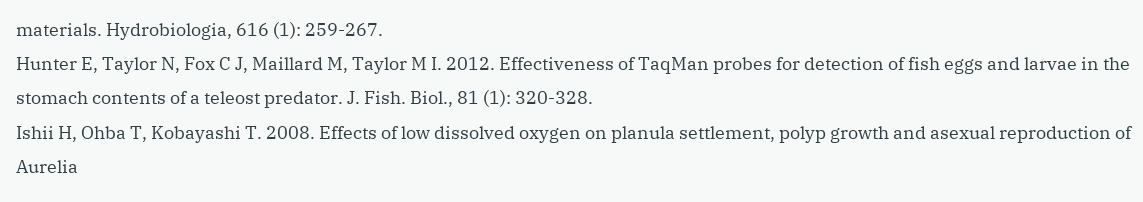materials. Hydrobiologia, 616 (1): 259-267.
Hunter E, Taylor N, Fox C J, Maillard M, Taylor M I. 2012. Effectiveness of TaqMan probes for detection of fish eggs and larvae in the stomach contents of a teleost predator. J. Fish. Biol., 81 (1): 320-328.
Ishii H, Ohba T, Kobayashi T. 2008. Effects of low dissolved oxygen on planula settlement, polyp growth and asexual reproduction of Aurelia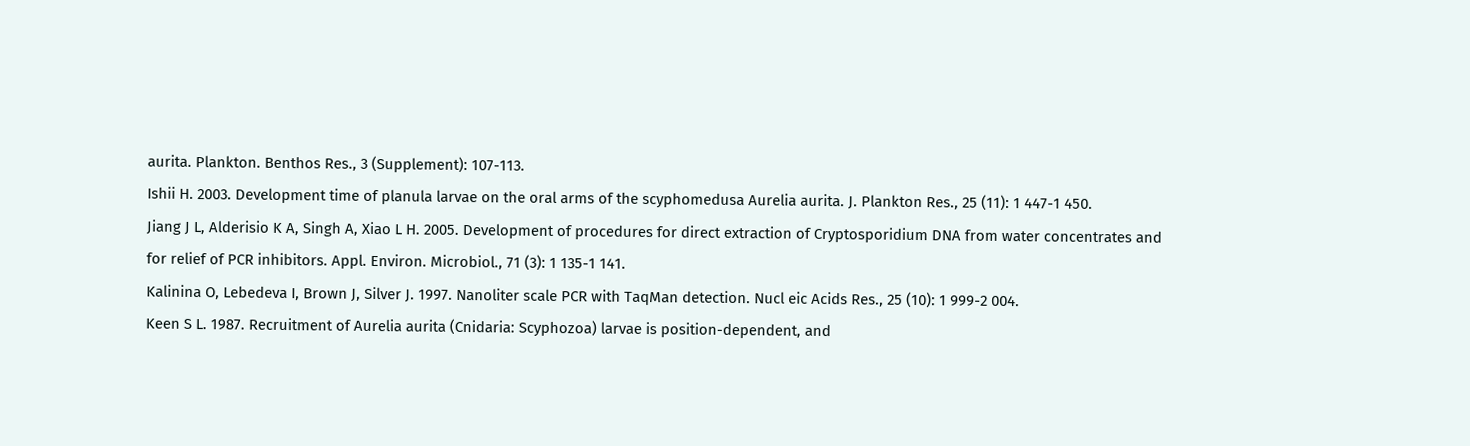aurita. Plankton. Benthos Res., 3 (Supplement): 107-113.
Ishii H. 2003. Development time of planula larvae on the oral arms of the scyphomedusa Aurelia aurita. J. Plankton Res., 25 (11): 1 447-1 450.
Jiang J L, Alderisio K A, Singh A, Xiao L H. 2005. Development of procedures for direct extraction of Cryptosporidium DNA from water concentrates and for relief of PCR inhibitors. Appl. Environ. Microbiol., 71 (3): 1 135-1 141.
Kalinina O, Lebedeva I, Brown J, Silver J. 1997. Nanoliter scale PCR with TaqMan detection. Nucl eic Acids Res., 25 (10): 1 999-2 004.
Keen S L. 1987. Recruitment of Aurelia aurita (Cnidaria: Scyphozoa) larvae is position-dependent, and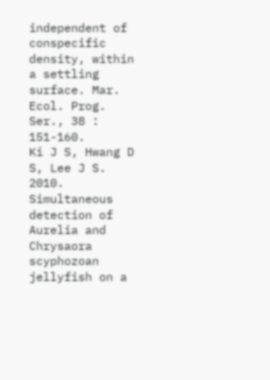independent of conspecific density, within a settling surface. Mar. Ecol. Prog. Ser., 38 : 151-160.
Ki J S, Hwang D S, Lee J S. 2010. Simultaneous detection of Aurelia and Chrysaora scyphozoan jellyfish on a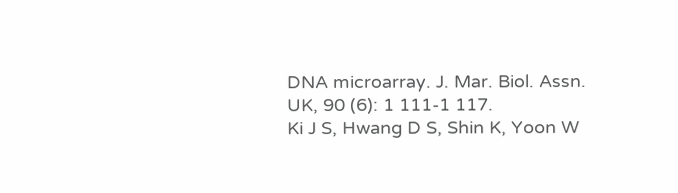DNA microarray. J. Mar. Biol. Assn. UK, 90 (6): 1 111-1 117.
Ki J S, Hwang D S, Shin K, Yoon W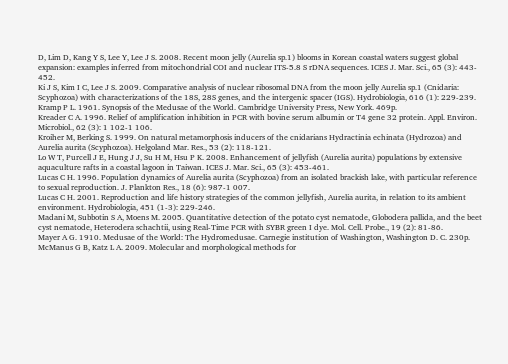D, Lim D, Kang Y S, Lee Y, Lee J S. 2008. Recent moon jelly (Aurelia sp.1) blooms in Korean coastal waters suggest global expansion: examples inferred from mitochondrial COI and nuclear ITS-5.8 S rDNA sequences. ICES J. Mar. Sci., 65 (3): 443- 452.
Ki J S, Kim I C, Lee J S. 2009. Comparative analysis of nuclear ribosomal DNA from the moon jelly Aurelia sp.1 (Cnidaria: Scyphozoa) with characterizations of the 18S, 28S genes, and the intergenic spacer (IGS). Hydrobiologia, 616 (1): 229-239.
Kramp P L. 1961. Synopsis of the Medusae of the World. Cambridge University Press, New York. 469p.
Kreader C A. 1996. Relief of amplification inhibition in PCR with bovine serum albumin or T4 gene 32 protein. Appl. Environ. Microbiol., 62 (3): 1 102-1 106.
Kroiher M, Berking S. 1999. On natural metamorphosis inducers of the cnidarians Hydractinia echinata (Hydrozoa) and Aurelia aurita (Scyphozoa). Helgoland Mar. Res., 53 (2): 118-121.
Lo W T, Purcell J E, Hung J J, Su H M, Hsu P K. 2008. Enhancement of jellyfish (Aurelia aurita) populations by extensive aquaculture rafts in a coastal lagoon in Taiwan. ICES J. Mar. Sci., 65 (3): 453-461.
Lucas C H. 1996. Population dynamics of Aurelia aurita (Scyphozoa) from an isolated brackish lake, with particular reference to sexual reproduction. J. Plankton Res., 18 (6): 987-1 007.
Lucas C H. 2001. Reproduction and life history strategies of the common jellyfish, Aurelia aurita, in relation to its ambient environment. Hydrobiologia, 451 (1-3): 229-246.
Madani M, Subbotin S A, Moens M. 2005. Quantitative detection of the potato cyst nematode, Globodera pallida, and the beet cyst nematode, Heterodera schachtii, using Real-Time PCR with SYBR green I dye. Mol. Cell. Probe., 19 (2): 81-86.
Mayer A G. 1910. Medusae of the World: The Hydromedusae. Carnegie institution of Washington, Washington D. C. 230p.
McManus G B, Katz L A. 2009. Molecular and morphological methods for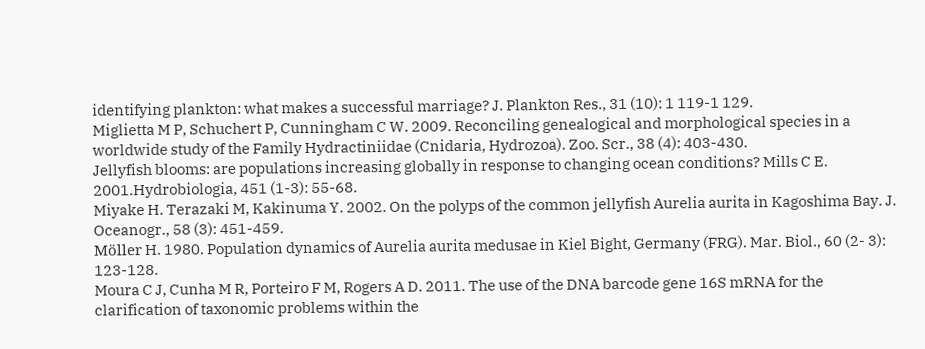identifying plankton: what makes a successful marriage? J. Plankton Res., 31 (10): 1 119-1 129.
Miglietta M P, Schuchert P, Cunningham C W. 2009. Reconciling genealogical and morphological species in a worldwide study of the Family Hydractiniidae (Cnidaria, Hydrozoa). Zoo. Scr., 38 (4): 403-430.
Jellyfish blooms: are populations increasing globally in response to changing ocean conditions? Mills C E. 2001.Hydrobiologia, 451 (1-3): 55-68.
Miyake H. Terazaki M, Kakinuma Y. 2002. On the polyps of the common jellyfish Aurelia aurita in Kagoshima Bay. J. Oceanogr., 58 (3): 451-459.
Möller H. 1980. Population dynamics of Aurelia aurita medusae in Kiel Bight, Germany (FRG). Mar. Biol., 60 (2- 3): 123-128.
Moura C J, Cunha M R, Porteiro F M, Rogers A D. 2011. The use of the DNA barcode gene 16S mRNA for the clarification of taxonomic problems within the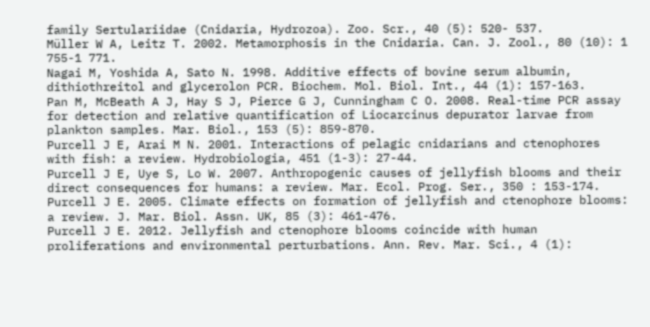family Sertulariidae (Cnidaria, Hydrozoa). Zoo. Scr., 40 (5): 520- 537.
Müller W A, Leitz T. 2002. Metamorphosis in the Cnidaria. Can. J. Zool., 80 (10): 1 755-1 771.
Nagai M, Yoshida A, Sato N. 1998. Additive effects of bovine serum albumin, dithiothreitol and glycerolon PCR. Biochem. Mol. Biol. Int., 44 (1): 157-163.
Pan M, McBeath A J, Hay S J, Pierce G J, Cunningham C O. 2008. Real-time PCR assay for detection and relative quantification of Liocarcinus depurator larvae from plankton samples. Mar. Biol., 153 (5): 859-870.
Purcell J E, Arai M N. 2001. Interactions of pelagic cnidarians and ctenophores with fish: a review. Hydrobiologia, 451 (1-3): 27-44.
Purcell J E, Uye S, Lo W. 2007. Anthropogenic causes of jellyfish blooms and their direct consequences for humans: a review. Mar. Ecol. Prog. Ser., 350 : 153-174.
Purcell J E. 2005. Climate effects on formation of jellyfish and ctenophore blooms: a review. J. Mar. Biol. Assn. UK, 85 (3): 461-476.
Purcell J E. 2012. Jellyfish and ctenophore blooms coincide with human proliferations and environmental perturbations. Ann. Rev. Mar. Sci., 4 (1):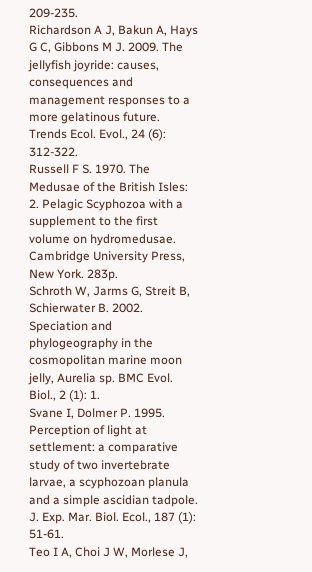209-235.
Richardson A J, Bakun A, Hays G C, Gibbons M J. 2009. The jellyfish joyride: causes, consequences and management responses to a more gelatinous future. Trends Ecol. Evol., 24 (6): 312-322.
Russell F S. 1970. The Medusae of the British Isles: 2. Pelagic Scyphozoa with a supplement to the first volume on hydromedusae. Cambridge University Press, New York. 283p.
Schroth W, Jarms G, Streit B, Schierwater B. 2002. Speciation and phylogeography in the cosmopolitan marine moon jelly, Aurelia sp. BMC Evol. Biol., 2 (1): 1.
Svane I, Dolmer P. 1995. Perception of light at settlement: a comparative study of two invertebrate larvae, a scyphozoan planula and a simple ascidian tadpole. J. Exp. Mar. Biol. Ecol., 187 (1): 51-61.
Teo I A, Choi J W, Morlese J,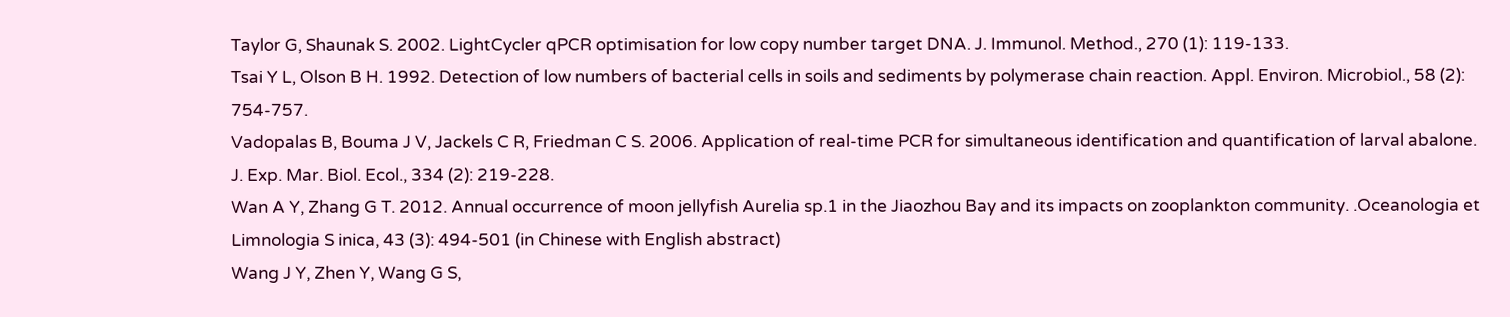Taylor G, Shaunak S. 2002. LightCycler qPCR optimisation for low copy number target DNA. J. Immunol. Method., 270 (1): 119-133.
Tsai Y L, Olson B H. 1992. Detection of low numbers of bacterial cells in soils and sediments by polymerase chain reaction. Appl. Environ. Microbiol., 58 (2): 754-757.
Vadopalas B, Bouma J V, Jackels C R, Friedman C S. 2006. Application of real-time PCR for simultaneous identification and quantification of larval abalone. J. Exp. Mar. Biol. Ecol., 334 (2): 219-228.
Wan A Y, Zhang G T. 2012. Annual occurrence of moon jellyfish Aurelia sp.1 in the Jiaozhou Bay and its impacts on zooplankton community. .Oceanologia et Limnologia S inica, 43 (3): 494-501 (in Chinese with English abstract)
Wang J Y, Zhen Y, Wang G S,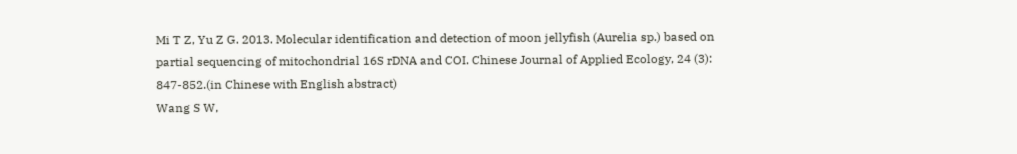Mi T Z, Yu Z G. 2013. Molecular identification and detection of moon jellyfish (Aurelia sp.) based on partial sequencing of mitochondrial 16S rDNA and COI. Chinese Journal of Applied Ecology, 24 (3): 847-852.(in Chinese with English abstract)
Wang S W,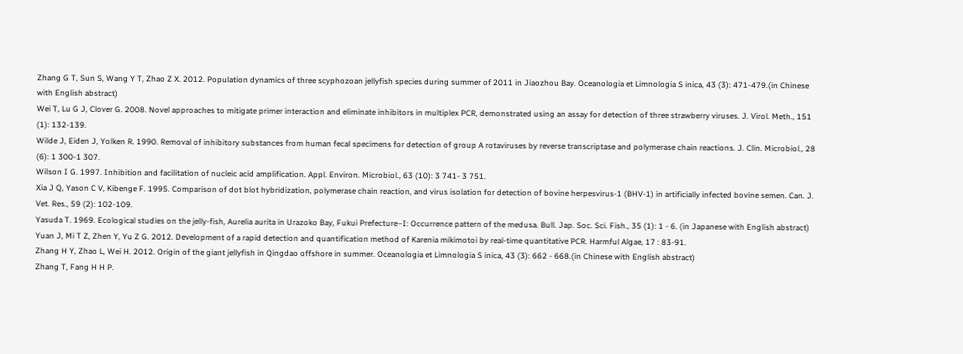Zhang G T, Sun S, Wang Y T, Zhao Z X. 2012. Population dynamics of three scyphozoan jellyfish species during summer of 2011 in Jiaozhou Bay. Oceanologia et Limnologia S inica, 43 (3): 471-479.(in Chinese with English abstract)
Wei T, Lu G J, Clover G. 2008. Novel approaches to mitigate primer interaction and eliminate inhibitors in multiplex PCR, demonstrated using an assay for detection of three strawberry viruses. J. Virol. Meth., 151 (1): 132-139.
Wilde J, Eiden J, Yolken R. 1990. Removal of inhibitory substances from human fecal specimens for detection of group A rotaviruses by reverse transcriptase and polymerase chain reactions. J. Clin. Microbiol., 28 (6): 1 300-1 307.
Wilson I G. 1997. Inhibition and facilitation of nucleic acid amplification. Appl. Environ. Microbiol., 63 (10): 3 741- 3 751.
Xia J Q, Yason C V, Kibenge F. 1995. Comparison of dot blot hybridization, polymerase chain reaction, and virus isolation for detection of bovine herpesvirus-1 (BHV-1) in artificially infected bovine semen. Can. J. Vet. Res., 59 (2): 102-109.
Yasuda T. 1969. Ecological studies on the jelly-fish, Aurelia aurita in Urazoko Bay, Fukui Prefecture–I: Occurrence pattern of the medusa. Bull. Jap. Soc. Sci. Fish., 35 (1): 1 - 6. (in Japanese with English abstract)
Yuan J, Mi T Z, Zhen Y, Yu Z G. 2012. Development of a rapid detection and quantification method of Karenia mikimotoi by real-time quantitative PCR. Harmful Algae, 17 : 83-91.
Zhang H Y, Zhao L, Wei H. 2012. Origin of the giant jellyfish in Qingdao offshore in summer. Oceanologia et Limnologia S inica, 43 (3): 662 - 668.(in Chinese with English abstract)
Zhang T, Fang H H P.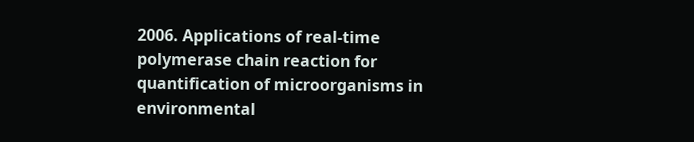2006. Applications of real-time polymerase chain reaction for quantification of microorganisms in environmental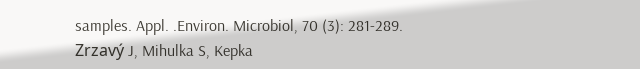samples. Appl. .Environ. Microbiol, 70 (3): 281-289.
Zrzavý J, Mihulka S, Kepka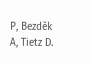P, Bezděk A, Tietz D.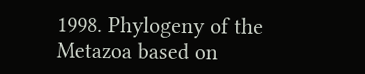1998. Phylogeny of the Metazoa based on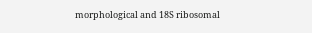morphological and 18S ribosomal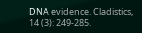DNA evidence. Cladistics, 14 (3): 249-285.